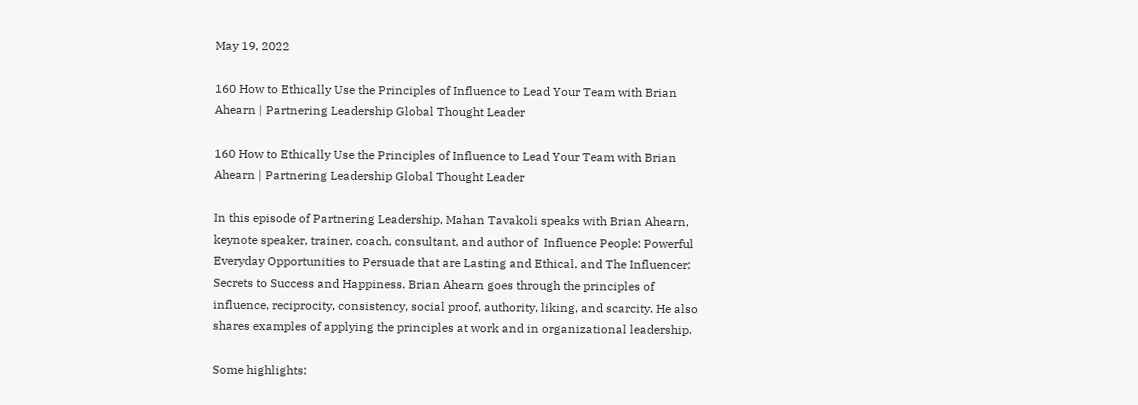May 19, 2022

160 How to Ethically Use the Principles of Influence to Lead Your Team with Brian Ahearn | Partnering Leadership Global Thought Leader

160 How to Ethically Use the Principles of Influence to Lead Your Team with Brian Ahearn | Partnering Leadership Global Thought Leader

In this episode of Partnering Leadership, Mahan Tavakoli speaks with Brian Ahearn, keynote speaker, trainer, coach, consultant, and author of  Influence People: Powerful Everyday Opportunities to Persuade that are Lasting and Ethical, and The Influencer: Secrets to Success and Happiness. Brian Ahearn goes through the principles of influence, reciprocity, consistency, social proof, authority, liking, and scarcity. He also shares examples of applying the principles at work and in organizational leadership.

Some highlights: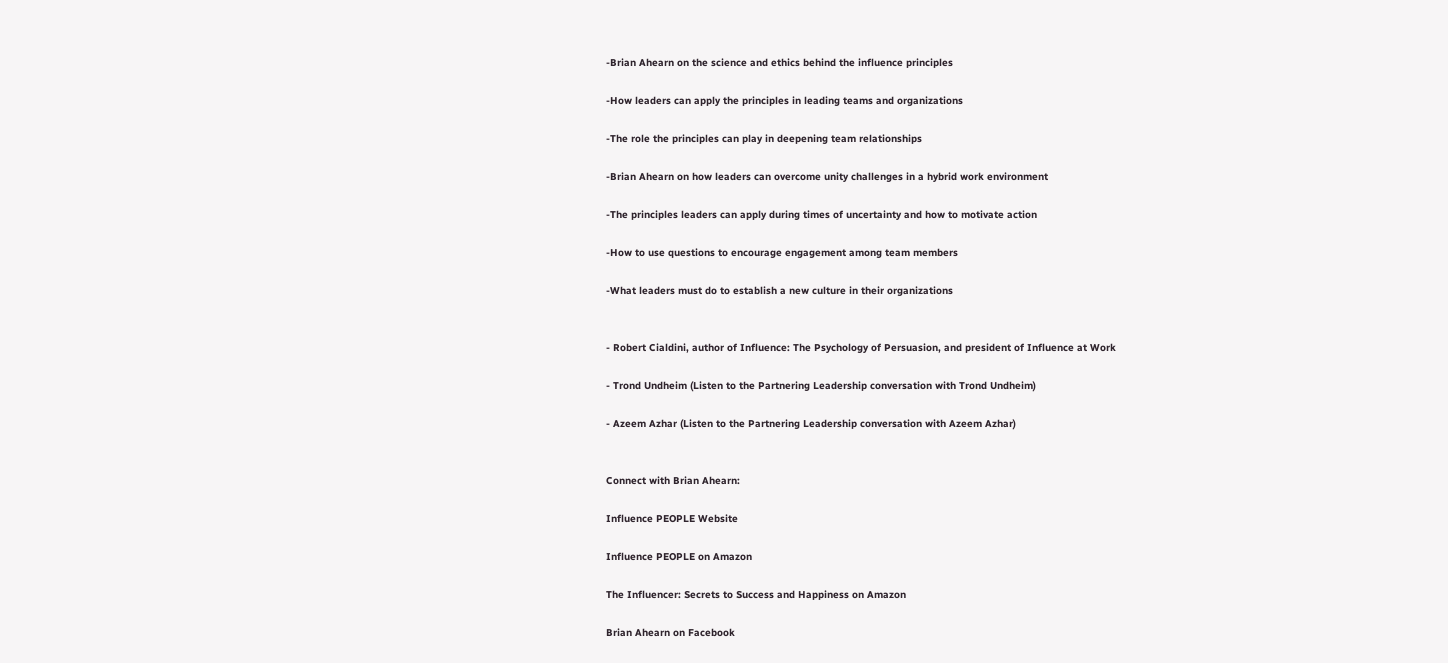-Brian Ahearn on the science and ethics behind the influence principles

-How leaders can apply the principles in leading teams and organizations

-The role the principles can play in deepening team relationships

-Brian Ahearn on how leaders can overcome unity challenges in a hybrid work environment

-The principles leaders can apply during times of uncertainty and how to motivate action

-How to use questions to encourage engagement among team members

-What leaders must do to establish a new culture in their organizations


- Robert Cialdini, author of Influence: The Psychology of Persuasion, and president of Influence at Work

- Trond Undheim (Listen to the Partnering Leadership conversation with Trond Undheim)

- Azeem Azhar (Listen to the Partnering Leadership conversation with Azeem Azhar)


Connect with Brian Ahearn:

Influence PEOPLE Website

Influence PEOPLE on Amazon

The Influencer: Secrets to Success and Happiness on Amazon

Brian Ahearn on Facebook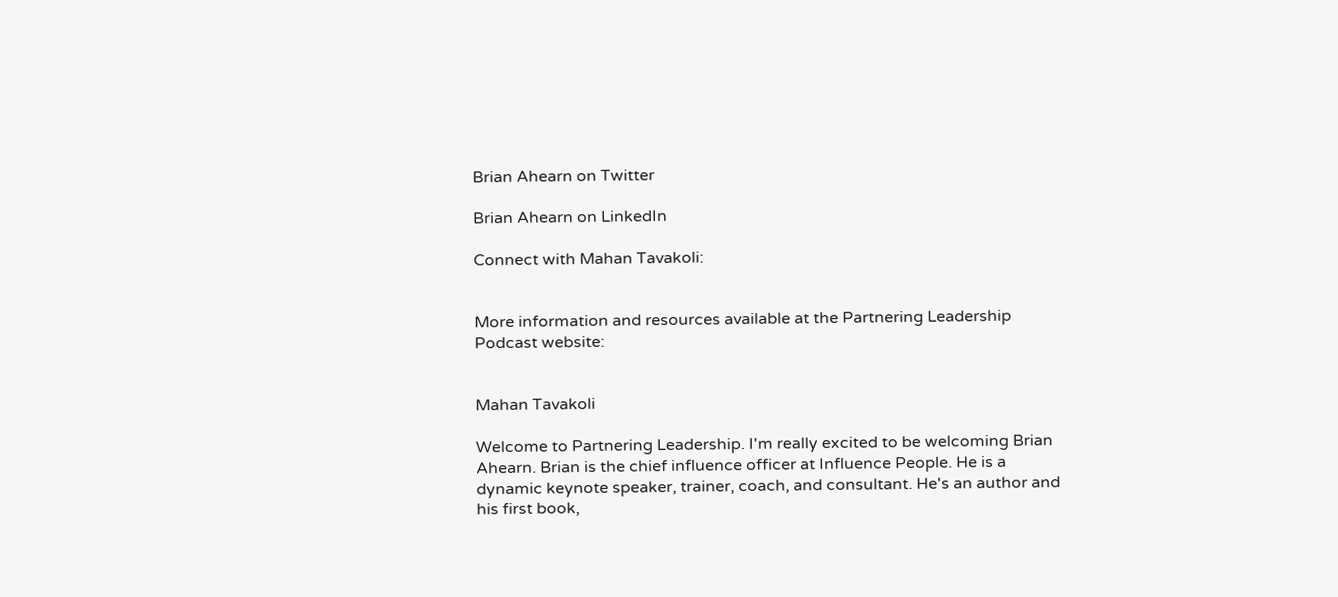Brian Ahearn on Twitter

Brian Ahearn on LinkedIn

Connect with Mahan Tavakoli:


More information and resources available at the Partnering Leadership Podcast website:


Mahan Tavakoli

Welcome to Partnering Leadership. I'm really excited to be welcoming Brian Ahearn. Brian is the chief influence officer at Influence People. He is a dynamic keynote speaker, trainer, coach, and consultant. He's an author and his first book,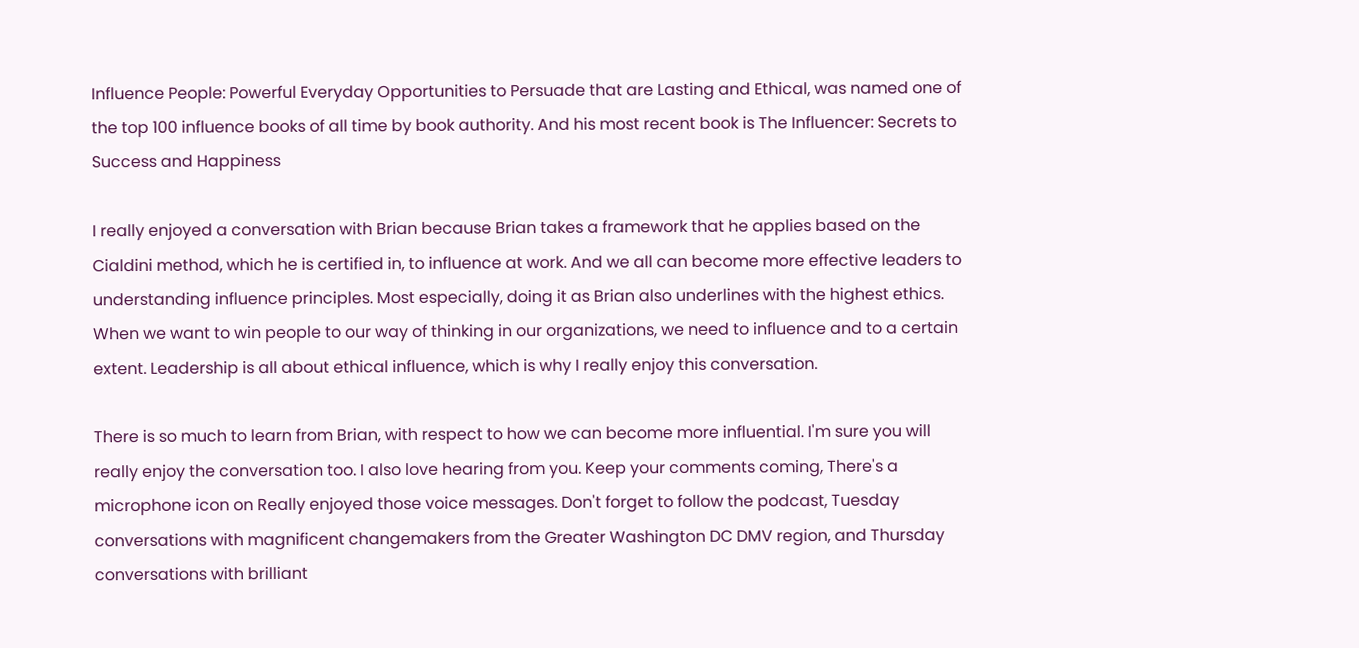Influence People: Powerful Everyday Opportunities to Persuade that are Lasting and Ethical, was named one of the top 100 influence books of all time by book authority. And his most recent book is The Influencer: Secrets to Success and Happiness

I really enjoyed a conversation with Brian because Brian takes a framework that he applies based on the Cialdini method, which he is certified in, to influence at work. And we all can become more effective leaders to understanding influence principles. Most especially, doing it as Brian also underlines with the highest ethics. When we want to win people to our way of thinking in our organizations, we need to influence and to a certain extent. Leadership is all about ethical influence, which is why I really enjoy this conversation.

There is so much to learn from Brian, with respect to how we can become more influential. I'm sure you will really enjoy the conversation too. I also love hearing from you. Keep your comments coming, There's a microphone icon on Really enjoyed those voice messages. Don't forget to follow the podcast, Tuesday conversations with magnificent changemakers from the Greater Washington DC DMV region, and Thursday conversations with brilliant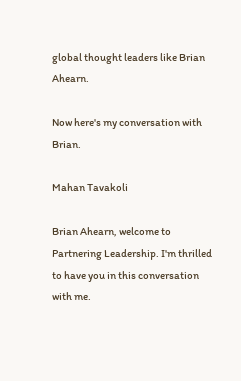global thought leaders like Brian Ahearn.

Now here's my conversation with Brian.

Mahan Tavakoli

Brian Ahearn, welcome to Partnering Leadership. I'm thrilled to have you in this conversation with me.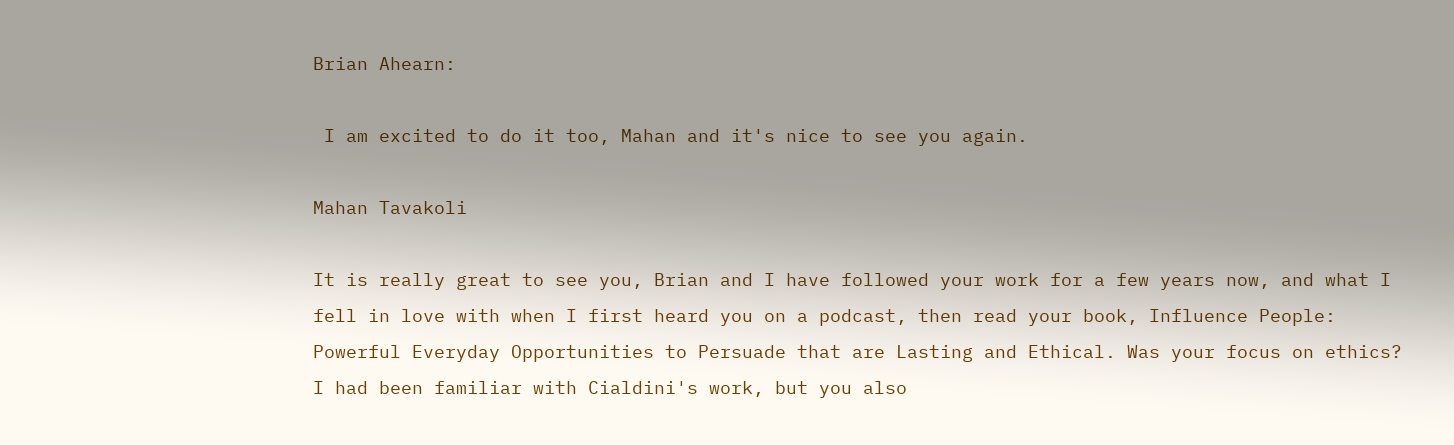Brian Ahearn:

 I am excited to do it too, Mahan and it's nice to see you again.

Mahan Tavakoli

It is really great to see you, Brian and I have followed your work for a few years now, and what I fell in love with when I first heard you on a podcast, then read your book, Influence People: Powerful Everyday Opportunities to Persuade that are Lasting and Ethical. Was your focus on ethics? I had been familiar with Cialdini's work, but you also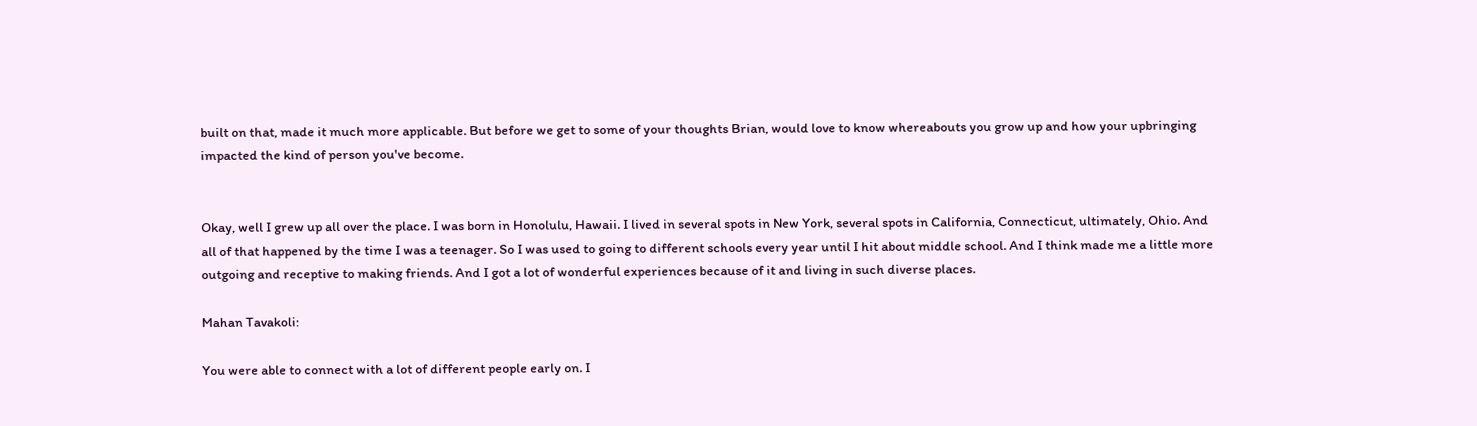built on that, made it much more applicable. But before we get to some of your thoughts Brian, would love to know whereabouts you grow up and how your upbringing impacted the kind of person you've become.


Okay, well I grew up all over the place. I was born in Honolulu, Hawaii. I lived in several spots in New York, several spots in California, Connecticut, ultimately, Ohio. And all of that happened by the time I was a teenager. So I was used to going to different schools every year until I hit about middle school. And I think made me a little more outgoing and receptive to making friends. And I got a lot of wonderful experiences because of it and living in such diverse places.

Mahan Tavakoli:

You were able to connect with a lot of different people early on. I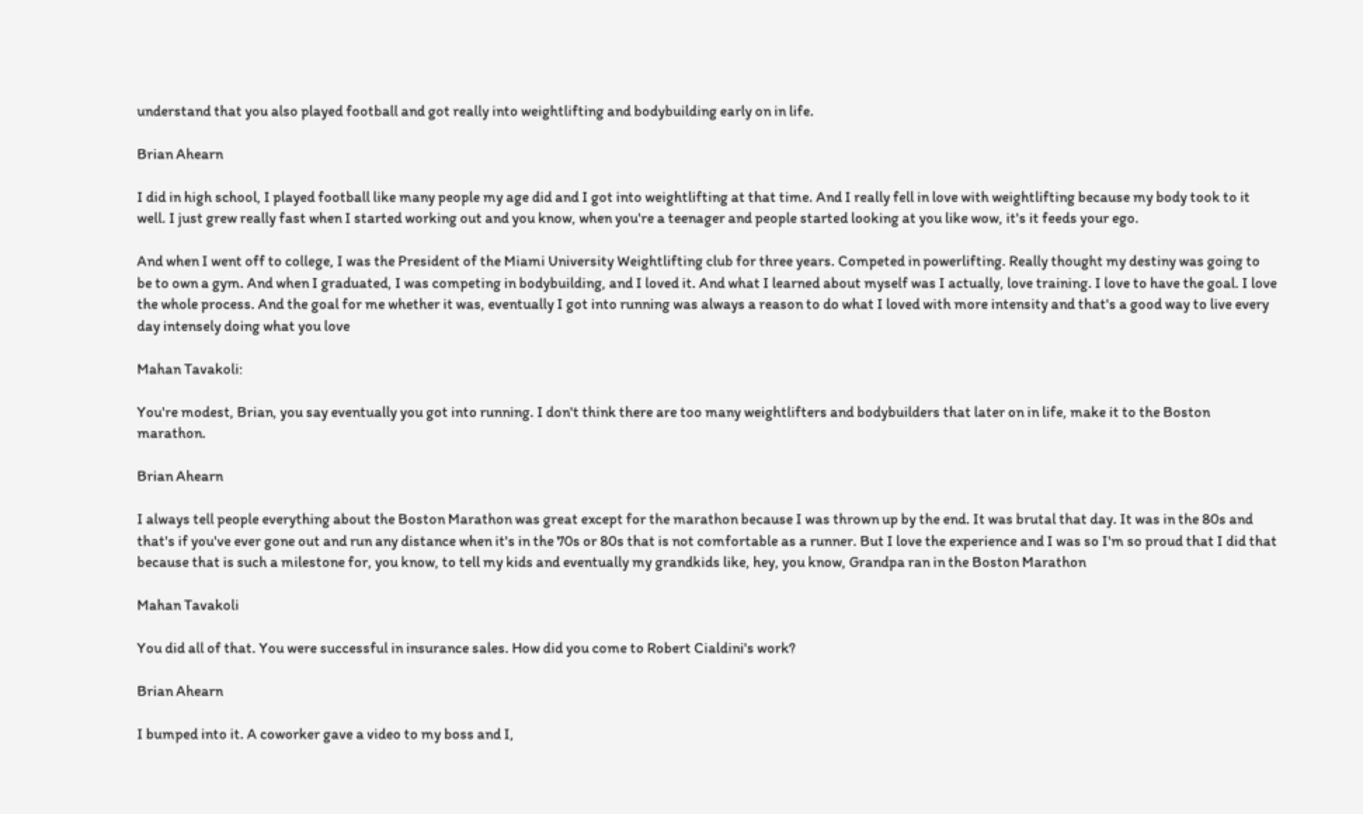understand that you also played football and got really into weightlifting and bodybuilding early on in life.

Brian Ahearn

I did in high school, I played football like many people my age did and I got into weightlifting at that time. And I really fell in love with weightlifting because my body took to it well. I just grew really fast when I started working out and you know, when you're a teenager and people started looking at you like wow, it's it feeds your ego.

And when I went off to college, I was the President of the Miami University Weightlifting club for three years. Competed in powerlifting. Really thought my destiny was going to be to own a gym. And when I graduated, I was competing in bodybuilding, and I loved it. And what I learned about myself was I actually, love training. I love to have the goal. I love the whole process. And the goal for me whether it was, eventually I got into running was always a reason to do what I loved with more intensity and that's a good way to live every day intensely doing what you love

Mahan Tavakoli:

You're modest, Brian, you say eventually you got into running. I don't think there are too many weightlifters and bodybuilders that later on in life, make it to the Boston marathon.

Brian Ahearn

I always tell people everything about the Boston Marathon was great except for the marathon because I was thrown up by the end. It was brutal that day. It was in the 80s and that's if you've ever gone out and run any distance when it's in the 70s or 80s that is not comfortable as a runner. But I love the experience and I was so I'm so proud that I did that because that is such a milestone for, you know, to tell my kids and eventually my grandkids like, hey, you know, Grandpa ran in the Boston Marathon

Mahan Tavakoli

You did all of that. You were successful in insurance sales. How did you come to Robert Cialdini's work?

Brian Ahearn

I bumped into it. A coworker gave a video to my boss and I,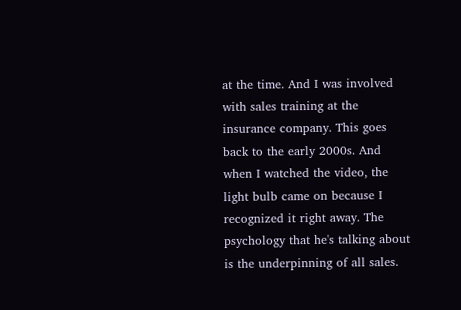at the time. And I was involved with sales training at the insurance company. This goes back to the early 2000s. And when I watched the video, the light bulb came on because I recognized it right away. The psychology that he's talking about is the underpinning of all sales.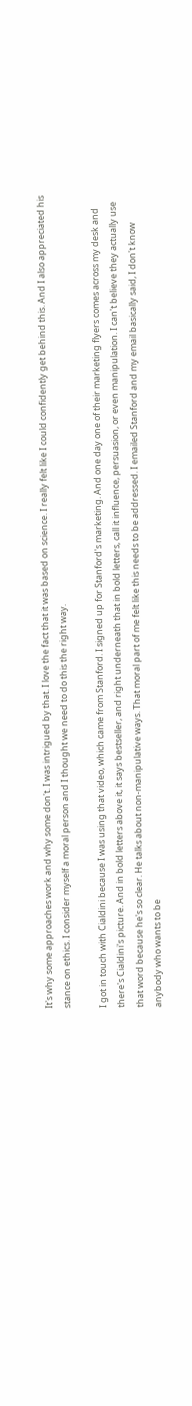It's why some approaches work and why some don't. I was intrigued by that. I love the fact that it was based on science. I really felt like I could confidently get behind this. And I also appreciated his stance on ethics. I consider myself a moral person and I thought we need to do this the right way.

I got in touch with Cialdini because I was using that video, which came from Stanford. I signed up for Stanford's marketing. And one day one of their marketing flyers comes across my desk and there's Cialdini's picture. And in bold letters above it, it says bestseller, and right underneath that in bold letters, call it influence, persuasion, or even manipulation. I can't believe they actually use that word because he's so clear. He talks about non-manipulative ways. That moral part of me felt like this needs to be addressed. I emailed Stanford and my email basically said, I don't know anybody who wants to be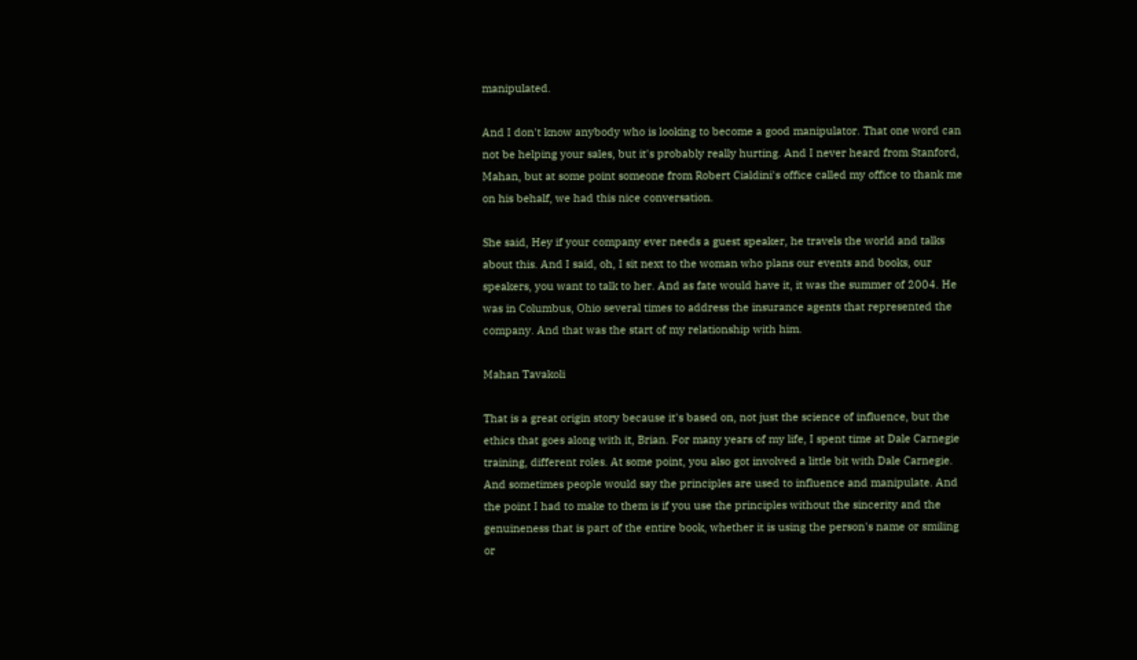manipulated.

And I don't know anybody who is looking to become a good manipulator. That one word can not be helping your sales, but it's probably really hurting. And I never heard from Stanford, Mahan, but at some point someone from Robert Cialdini's office called my office to thank me on his behalf, we had this nice conversation.

She said, Hey if your company ever needs a guest speaker, he travels the world and talks about this. And I said, oh, I sit next to the woman who plans our events and books, our speakers, you want to talk to her. And as fate would have it, it was the summer of 2004. He was in Columbus, Ohio several times to address the insurance agents that represented the company. And that was the start of my relationship with him.

Mahan Tavakoli

That is a great origin story because it's based on, not just the science of influence, but the ethics that goes along with it, Brian. For many years of my life, I spent time at Dale Carnegie training, different roles. At some point, you also got involved a little bit with Dale Carnegie. And sometimes people would say the principles are used to influence and manipulate. And the point I had to make to them is if you use the principles without the sincerity and the genuineness that is part of the entire book, whether it is using the person's name or smiling or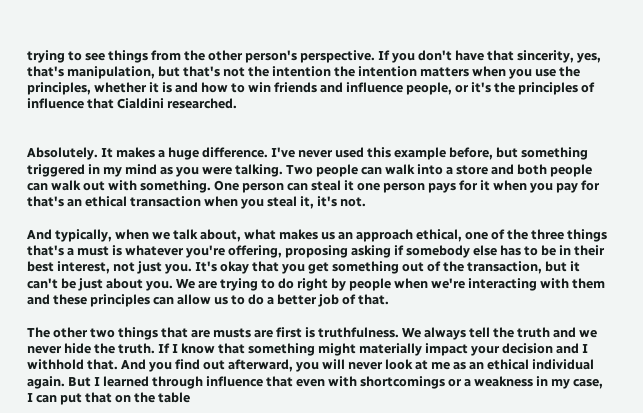trying to see things from the other person's perspective. If you don't have that sincerity, yes, that's manipulation, but that's not the intention the intention matters when you use the principles, whether it is and how to win friends and influence people, or it's the principles of influence that Cialdini researched.


Absolutely. It makes a huge difference. I've never used this example before, but something triggered in my mind as you were talking. Two people can walk into a store and both people can walk out with something. One person can steal it one person pays for it when you pay for that's an ethical transaction when you steal it, it's not.

And typically, when we talk about, what makes us an approach ethical, one of the three things that's a must is whatever you're offering, proposing asking if somebody else has to be in their best interest, not just you. It's okay that you get something out of the transaction, but it can't be just about you. We are trying to do right by people when we're interacting with them and these principles can allow us to do a better job of that.

The other two things that are musts are first is truthfulness. We always tell the truth and we never hide the truth. If I know that something might materially impact your decision and I withhold that. And you find out afterward, you will never look at me as an ethical individual again. But I learned through influence that even with shortcomings or a weakness in my case, I can put that on the table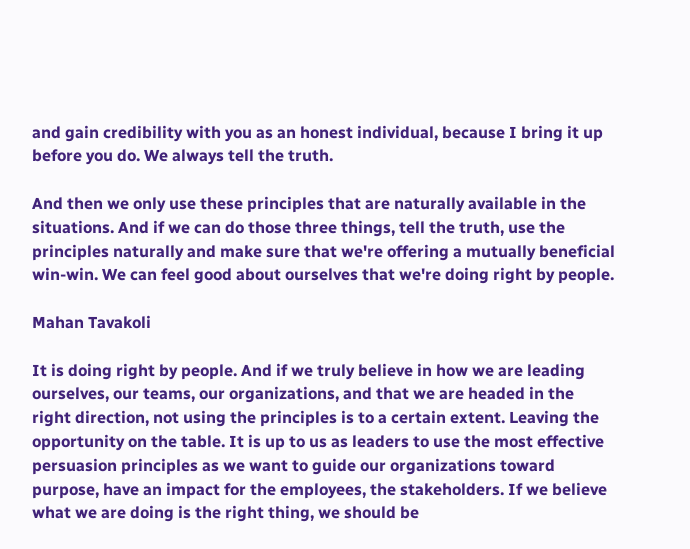and gain credibility with you as an honest individual, because I bring it up before you do. We always tell the truth.

And then we only use these principles that are naturally available in the situations. And if we can do those three things, tell the truth, use the principles naturally and make sure that we're offering a mutually beneficial win-win. We can feel good about ourselves that we're doing right by people.

Mahan Tavakoli

It is doing right by people. And if we truly believe in how we are leading ourselves, our teams, our organizations, and that we are headed in the right direction, not using the principles is to a certain extent. Leaving the opportunity on the table. It is up to us as leaders to use the most effective persuasion principles as we want to guide our organizations toward purpose, have an impact for the employees, the stakeholders. If we believe what we are doing is the right thing, we should be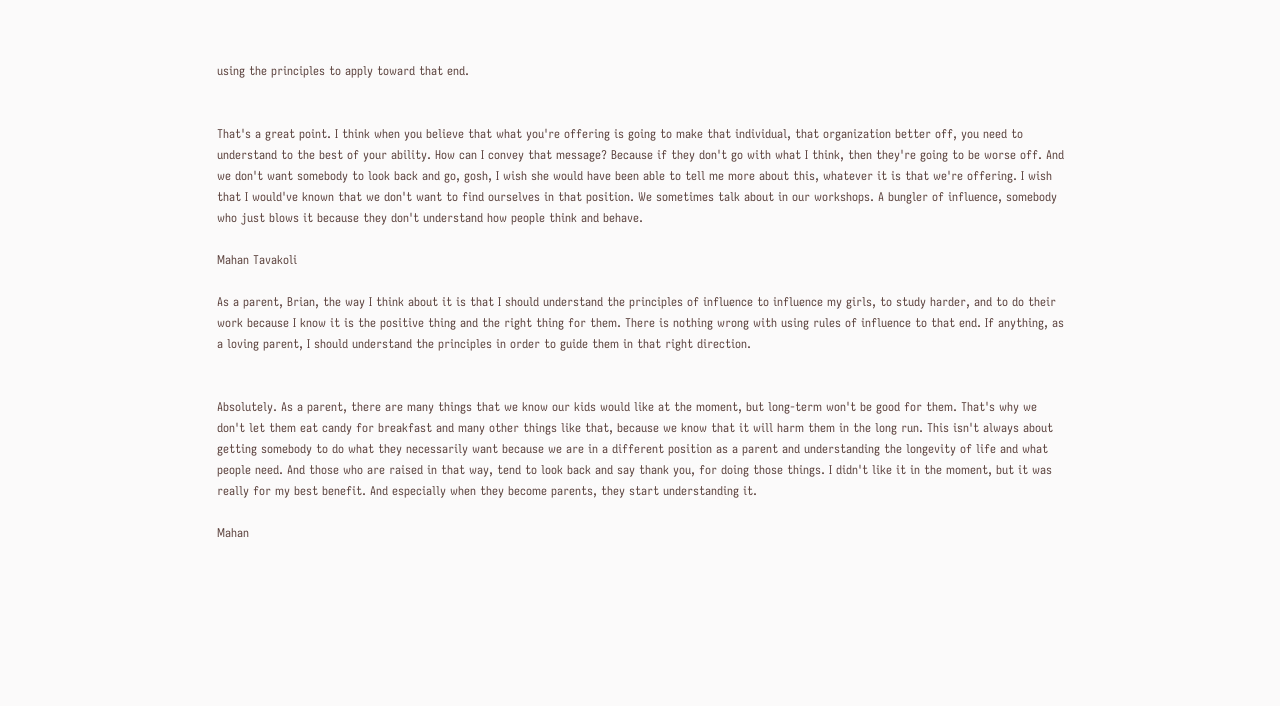using the principles to apply toward that end.


That's a great point. I think when you believe that what you're offering is going to make that individual, that organization better off, you need to understand to the best of your ability. How can I convey that message? Because if they don't go with what I think, then they're going to be worse off. And we don't want somebody to look back and go, gosh, I wish she would have been able to tell me more about this, whatever it is that we're offering. I wish that I would've known that we don't want to find ourselves in that position. We sometimes talk about in our workshops. A bungler of influence, somebody who just blows it because they don't understand how people think and behave.

Mahan Tavakoli

As a parent, Brian, the way I think about it is that I should understand the principles of influence to influence my girls, to study harder, and to do their work because I know it is the positive thing and the right thing for them. There is nothing wrong with using rules of influence to that end. If anything, as a loving parent, I should understand the principles in order to guide them in that right direction.


Absolutely. As a parent, there are many things that we know our kids would like at the moment, but long-term won't be good for them. That's why we don't let them eat candy for breakfast and many other things like that, because we know that it will harm them in the long run. This isn't always about getting somebody to do what they necessarily want because we are in a different position as a parent and understanding the longevity of life and what people need. And those who are raised in that way, tend to look back and say thank you, for doing those things. I didn't like it in the moment, but it was really for my best benefit. And especially when they become parents, they start understanding it.

Mahan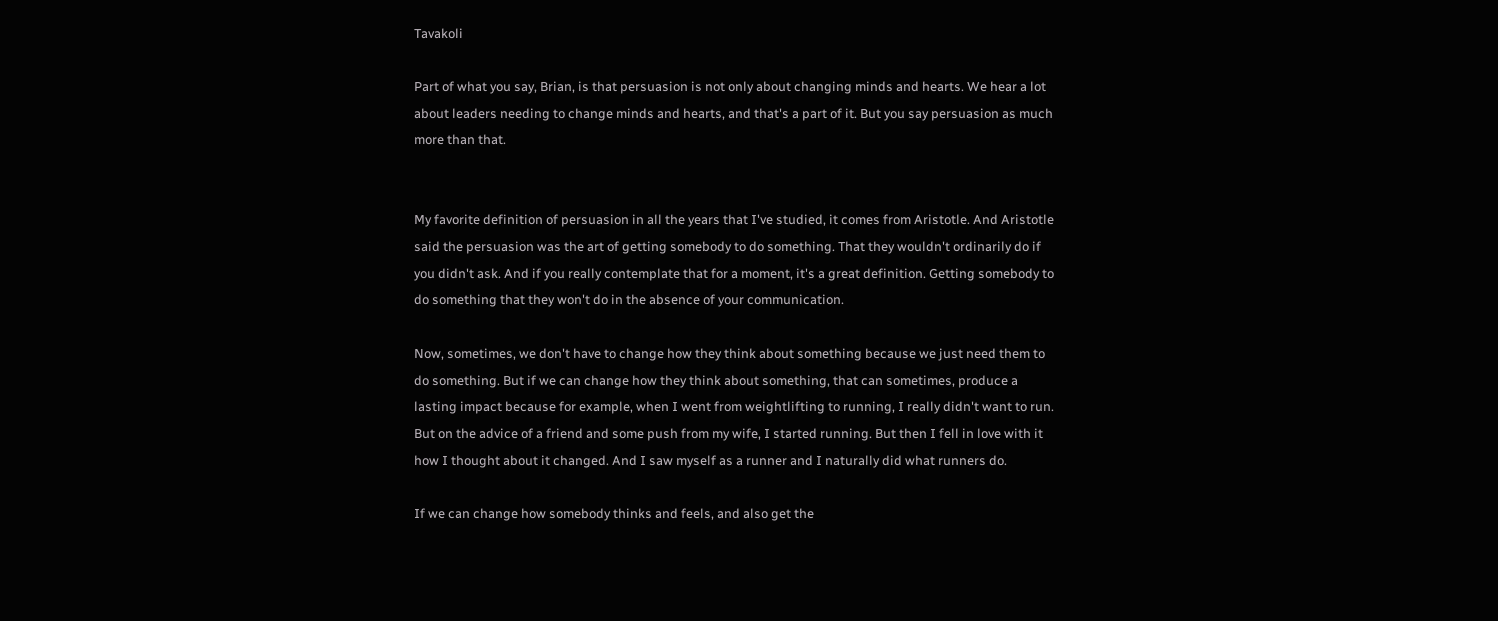Tavakoli

Part of what you say, Brian, is that persuasion is not only about changing minds and hearts. We hear a lot about leaders needing to change minds and hearts, and that's a part of it. But you say persuasion as much more than that.


My favorite definition of persuasion in all the years that I've studied, it comes from Aristotle. And Aristotle said the persuasion was the art of getting somebody to do something. That they wouldn't ordinarily do if you didn't ask. And if you really contemplate that for a moment, it's a great definition. Getting somebody to do something that they won't do in the absence of your communication.

Now, sometimes, we don't have to change how they think about something because we just need them to do something. But if we can change how they think about something, that can sometimes, produce a lasting impact because for example, when I went from weightlifting to running, I really didn't want to run. But on the advice of a friend and some push from my wife, I started running. But then I fell in love with it how I thought about it changed. And I saw myself as a runner and I naturally did what runners do.

If we can change how somebody thinks and feels, and also get the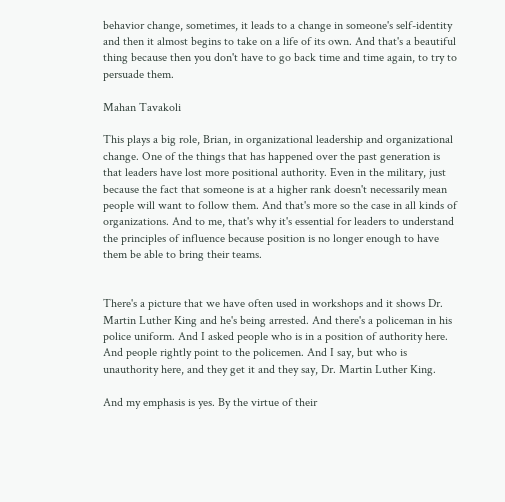behavior change, sometimes, it leads to a change in someone's self-identity and then it almost begins to take on a life of its own. And that's a beautiful thing because then you don't have to go back time and time again, to try to persuade them.

Mahan Tavakoli

This plays a big role, Brian, in organizational leadership and organizational change. One of the things that has happened over the past generation is that leaders have lost more positional authority. Even in the military, just because the fact that someone is at a higher rank doesn't necessarily mean people will want to follow them. And that's more so the case in all kinds of organizations. And to me, that's why it's essential for leaders to understand the principles of influence because position is no longer enough to have them be able to bring their teams.


There's a picture that we have often used in workshops and it shows Dr. Martin Luther King and he's being arrested. And there's a policeman in his police uniform. And I asked people who is in a position of authority here. And people rightly point to the policemen. And I say, but who is unauthority here, and they get it and they say, Dr. Martin Luther King.

And my emphasis is yes. By the virtue of their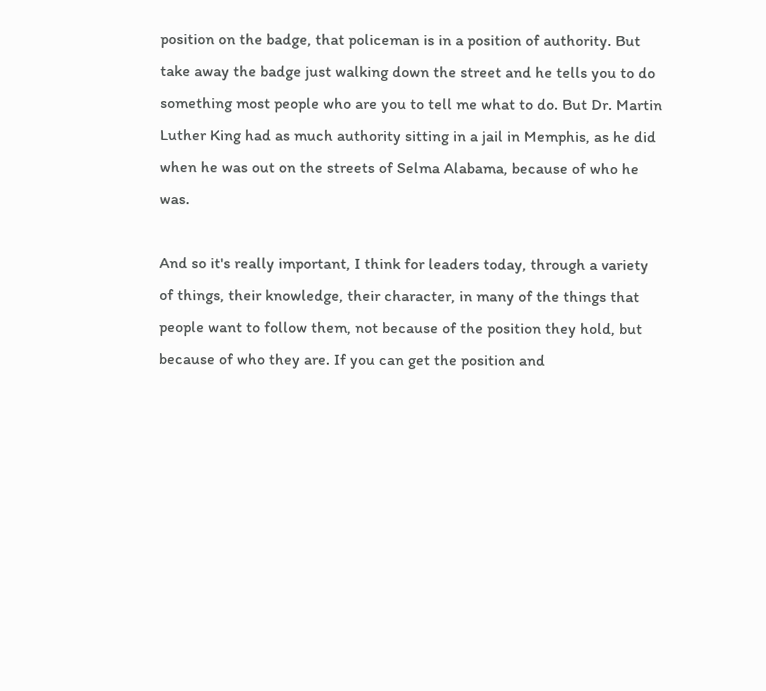position on the badge, that policeman is in a position of authority. But take away the badge just walking down the street and he tells you to do something most people who are you to tell me what to do. But Dr. Martin Luther King had as much authority sitting in a jail in Memphis, as he did when he was out on the streets of Selma Alabama, because of who he was.

And so it's really important, I think for leaders today, through a variety of things, their knowledge, their character, in many of the things that people want to follow them, not because of the position they hold, but because of who they are. If you can get the position and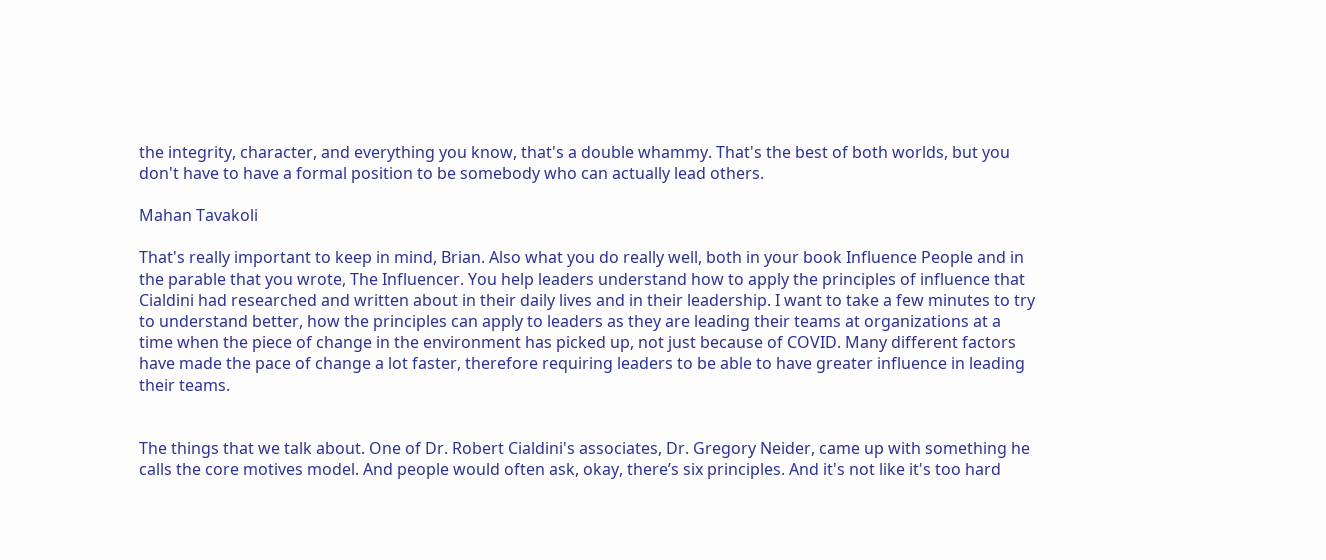the integrity, character, and everything you know, that's a double whammy. That's the best of both worlds, but you don't have to have a formal position to be somebody who can actually lead others.

Mahan Tavakoli

That's really important to keep in mind, Brian. Also what you do really well, both in your book Influence People and in the parable that you wrote, The Influencer. You help leaders understand how to apply the principles of influence that Cialdini had researched and written about in their daily lives and in their leadership. I want to take a few minutes to try to understand better, how the principles can apply to leaders as they are leading their teams at organizations at a time when the piece of change in the environment has picked up, not just because of COVID. Many different factors have made the pace of change a lot faster, therefore requiring leaders to be able to have greater influence in leading their teams.


The things that we talk about. One of Dr. Robert Cialdini's associates, Dr. Gregory Neider, came up with something he calls the core motives model. And people would often ask, okay, there’s six principles. And it's not like it's too hard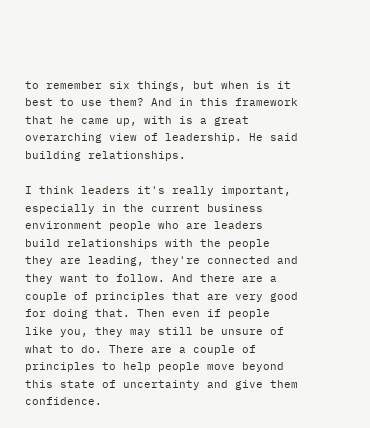to remember six things, but when is it best to use them? And in this framework that he came up, with is a great overarching view of leadership. He said building relationships.

I think leaders it's really important, especially in the current business environment people who are leaders build relationships with the people they are leading, they're connected and they want to follow. And there are a couple of principles that are very good for doing that. Then even if people like you, they may still be unsure of what to do. There are a couple of principles to help people move beyond this state of uncertainty and give them confidence.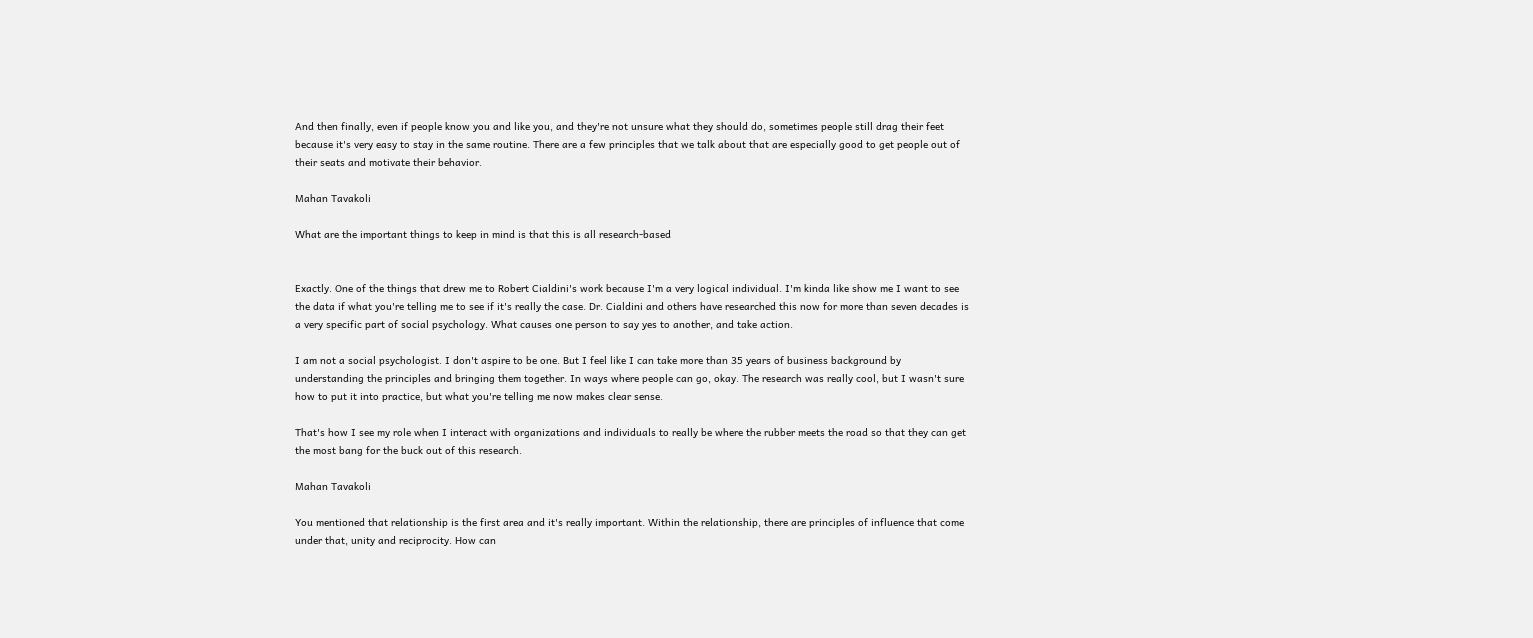And then finally, even if people know you and like you, and they're not unsure what they should do, sometimes people still drag their feet because it's very easy to stay in the same routine. There are a few principles that we talk about that are especially good to get people out of their seats and motivate their behavior.

Mahan Tavakoli

What are the important things to keep in mind is that this is all research-based


Exactly. One of the things that drew me to Robert Cialdini's work because I'm a very logical individual. I'm kinda like show me I want to see the data if what you're telling me to see if it's really the case. Dr. Cialdini and others have researched this now for more than seven decades is a very specific part of social psychology. What causes one person to say yes to another, and take action.

I am not a social psychologist. I don't aspire to be one. But I feel like I can take more than 35 years of business background by understanding the principles and bringing them together. In ways where people can go, okay. The research was really cool, but I wasn't sure how to put it into practice, but what you're telling me now makes clear sense.

That's how I see my role when I interact with organizations and individuals to really be where the rubber meets the road so that they can get the most bang for the buck out of this research.

Mahan Tavakoli

You mentioned that relationship is the first area and it's really important. Within the relationship, there are principles of influence that come under that, unity and reciprocity. How can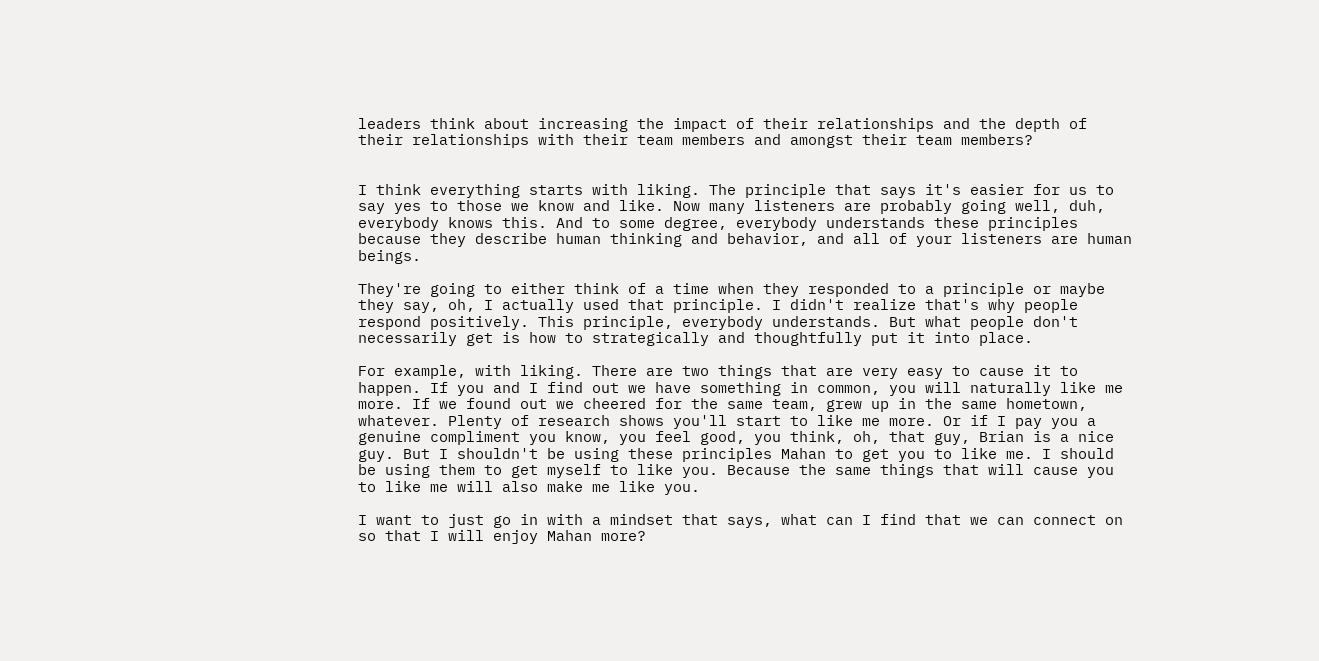leaders think about increasing the impact of their relationships and the depth of their relationships with their team members and amongst their team members?


I think everything starts with liking. The principle that says it's easier for us to say yes to those we know and like. Now many listeners are probably going well, duh, everybody knows this. And to some degree, everybody understands these principles because they describe human thinking and behavior, and all of your listeners are human beings.

They're going to either think of a time when they responded to a principle or maybe they say, oh, I actually used that principle. I didn't realize that's why people respond positively. This principle, everybody understands. But what people don't necessarily get is how to strategically and thoughtfully put it into place.

For example, with liking. There are two things that are very easy to cause it to happen. If you and I find out we have something in common, you will naturally like me more. If we found out we cheered for the same team, grew up in the same hometown, whatever. Plenty of research shows you'll start to like me more. Or if I pay you a genuine compliment you know, you feel good, you think, oh, that guy, Brian is a nice guy. But I shouldn't be using these principles Mahan to get you to like me. I should be using them to get myself to like you. Because the same things that will cause you to like me will also make me like you.

I want to just go in with a mindset that says, what can I find that we can connect on so that I will enjoy Mahan more?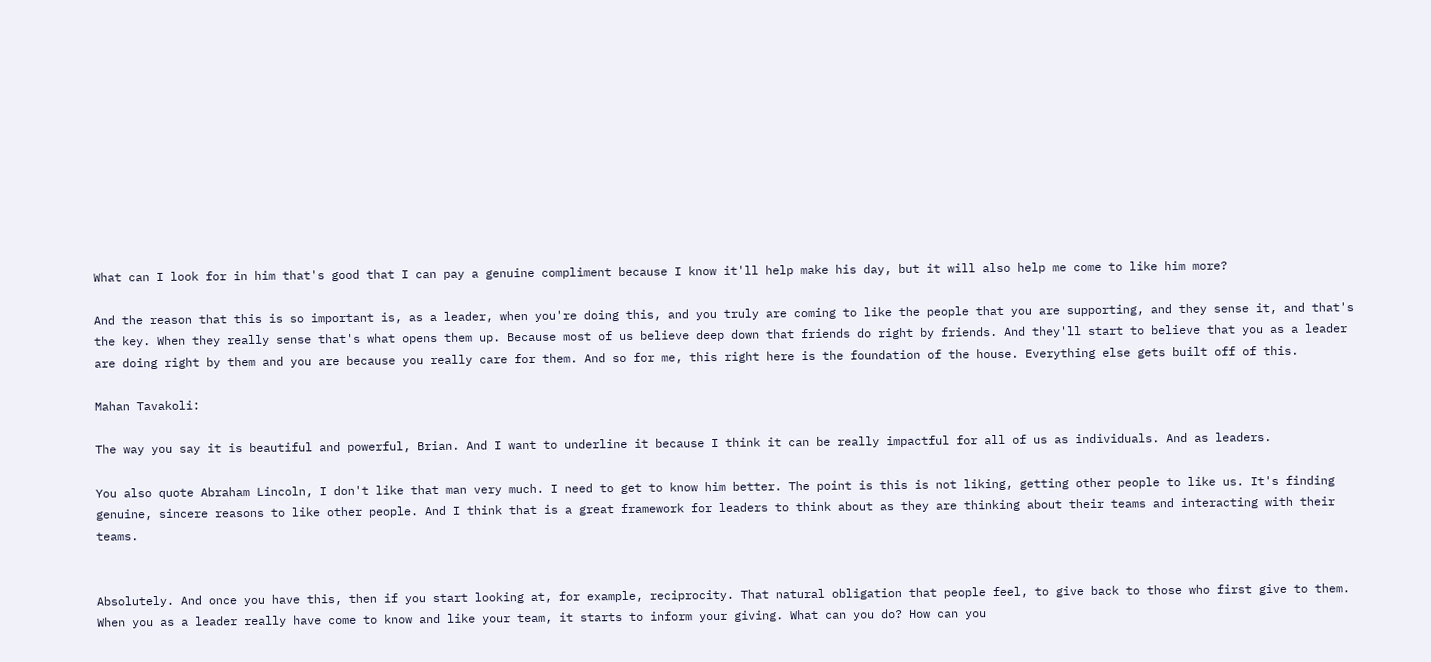What can I look for in him that's good that I can pay a genuine compliment because I know it'll help make his day, but it will also help me come to like him more?

And the reason that this is so important is, as a leader, when you're doing this, and you truly are coming to like the people that you are supporting, and they sense it, and that's the key. When they really sense that's what opens them up. Because most of us believe deep down that friends do right by friends. And they'll start to believe that you as a leader are doing right by them and you are because you really care for them. And so for me, this right here is the foundation of the house. Everything else gets built off of this.

Mahan Tavakoli:

The way you say it is beautiful and powerful, Brian. And I want to underline it because I think it can be really impactful for all of us as individuals. And as leaders.

You also quote Abraham Lincoln, I don't like that man very much. I need to get to know him better. The point is this is not liking, getting other people to like us. It's finding genuine, sincere reasons to like other people. And I think that is a great framework for leaders to think about as they are thinking about their teams and interacting with their teams.


Absolutely. And once you have this, then if you start looking at, for example, reciprocity. That natural obligation that people feel, to give back to those who first give to them. When you as a leader really have come to know and like your team, it starts to inform your giving. What can you do? How can you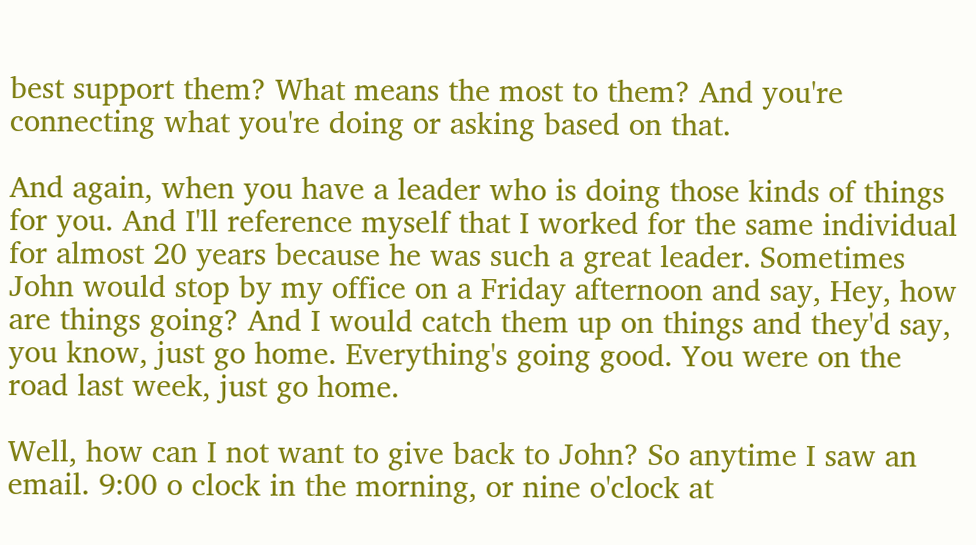best support them? What means the most to them? And you're connecting what you're doing or asking based on that.

And again, when you have a leader who is doing those kinds of things for you. And I'll reference myself that I worked for the same individual for almost 20 years because he was such a great leader. Sometimes John would stop by my office on a Friday afternoon and say, Hey, how are things going? And I would catch them up on things and they'd say, you know, just go home. Everything's going good. You were on the road last week, just go home.

Well, how can I not want to give back to John? So anytime I saw an email. 9:00 o clock in the morning, or nine o'clock at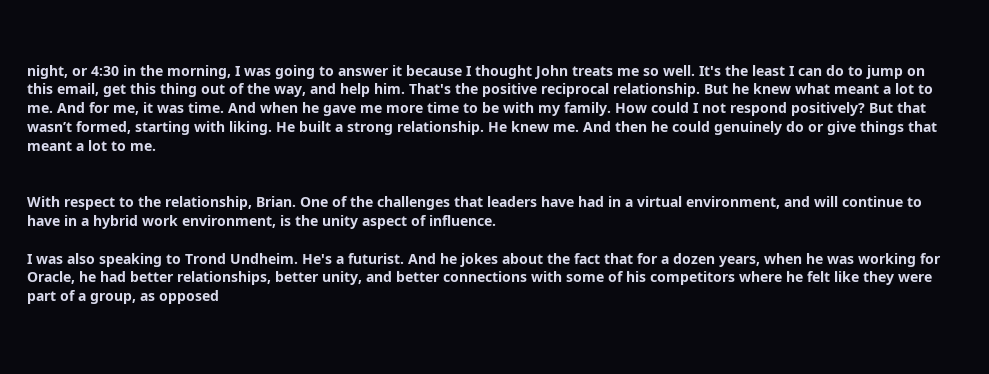night, or 4:30 in the morning, I was going to answer it because I thought John treats me so well. It's the least I can do to jump on this email, get this thing out of the way, and help him. That's the positive reciprocal relationship. But he knew what meant a lot to me. And for me, it was time. And when he gave me more time to be with my family. How could I not respond positively? But that wasn’t formed, starting with liking. He built a strong relationship. He knew me. And then he could genuinely do or give things that meant a lot to me.


With respect to the relationship, Brian. One of the challenges that leaders have had in a virtual environment, and will continue to have in a hybrid work environment, is the unity aspect of influence.

I was also speaking to Trond Undheim. He's a futurist. And he jokes about the fact that for a dozen years, when he was working for Oracle, he had better relationships, better unity, and better connections with some of his competitors where he felt like they were part of a group, as opposed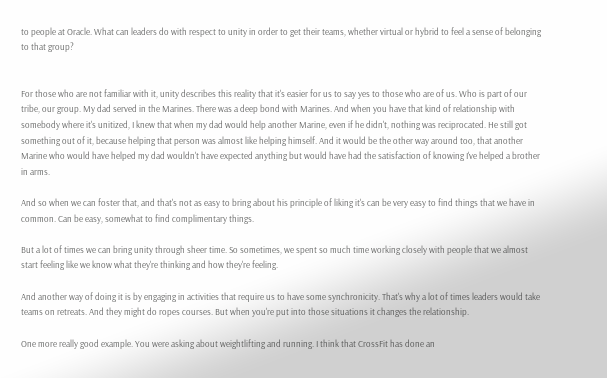to people at Oracle. What can leaders do with respect to unity in order to get their teams, whether virtual or hybrid to feel a sense of belonging to that group?


For those who are not familiar with it, unity describes this reality that it's easier for us to say yes to those who are of us. Who is part of our tribe, our group. My dad served in the Marines. There was a deep bond with Marines. And when you have that kind of relationship with somebody where it's unitized, I knew that when my dad would help another Marine, even if he didn't, nothing was reciprocated. He still got something out of it, because helping that person was almost like helping himself. And it would be the other way around too, that another Marine who would have helped my dad wouldn't have expected anything but would have had the satisfaction of knowing I've helped a brother in arms.

And so when we can foster that, and that's not as easy to bring about his principle of liking it's can be very easy to find things that we have in common. Can be easy, somewhat to find complimentary things.

But a lot of times we can bring unity through sheer time. So sometimes, we spent so much time working closely with people that we almost start feeling like we know what they're thinking and how they're feeling.

And another way of doing it is by engaging in activities that require us to have some synchronicity. That's why a lot of times leaders would take teams on retreats. And they might do ropes courses. But when you're put into those situations it changes the relationship.

One more really good example. You were asking about weightlifting and running. I think that CrossFit has done an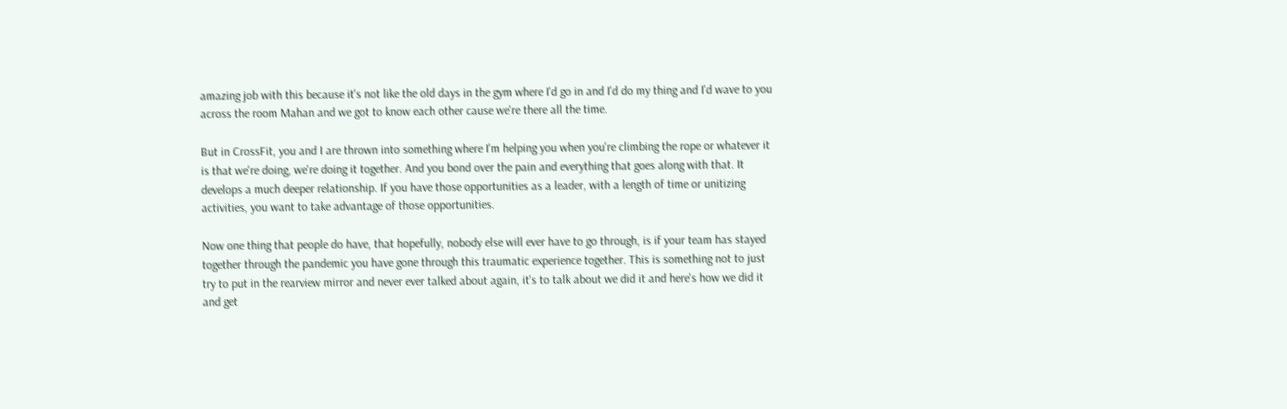amazing job with this because it's not like the old days in the gym where I'd go in and I'd do my thing and I'd wave to you across the room Mahan and we got to know each other cause we're there all the time.

But in CrossFit, you and I are thrown into something where I'm helping you when you're climbing the rope or whatever it is that we're doing, we're doing it together. And you bond over the pain and everything that goes along with that. It develops a much deeper relationship. If you have those opportunities as a leader, with a length of time or unitizing activities, you want to take advantage of those opportunities.

Now one thing that people do have, that hopefully, nobody else will ever have to go through, is if your team has stayed together through the pandemic you have gone through this traumatic experience together. This is something not to just try to put in the rearview mirror and never ever talked about again, it's to talk about we did it and here's how we did it and get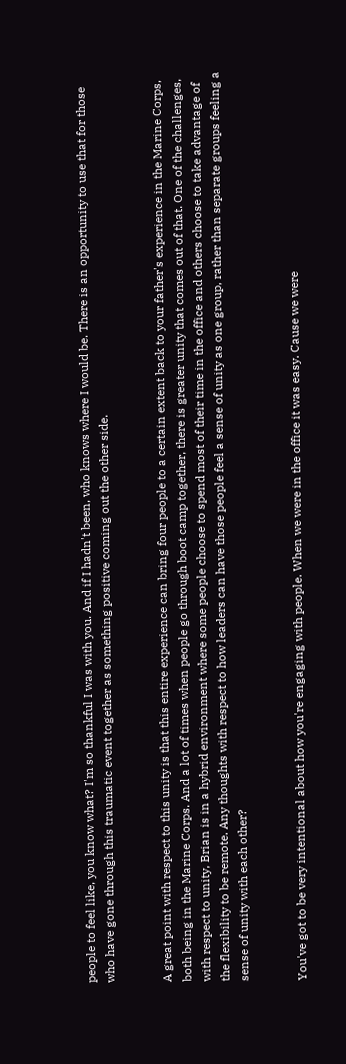people to feel like, you know what? I'm so thankful I was with you. And if I hadn't been, who knows where I would be. There is an opportunity to use that for those who have gone through this traumatic event together as something positive coming out the other side.


A great point with respect to this unity is that this entire experience can bring four people to a certain extent back to your father's experience in the Marine Corps, both being in the Marine Corps. And a lot of times when people go through boot camp together, there is greater unity that comes out of that. One of the challenges, with respect to unity, Brian is in a hybrid environment where some people choose to spend most of their time in the office and others choose to take advantage of the flexibility to be remote. Any thoughts with respect to how leaders can have those people feel a sense of unity as one group, rather than separate groups feeling a sense of unity with each other?


You've got to be very intentional about how you're engaging with people. When we were in the office it was easy. Cause we were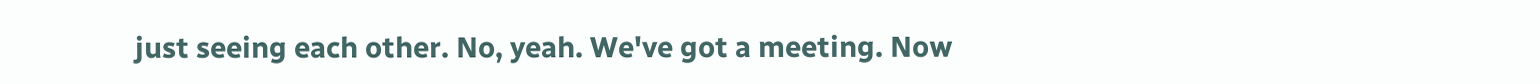just seeing each other. No, yeah. We've got a meeting. Now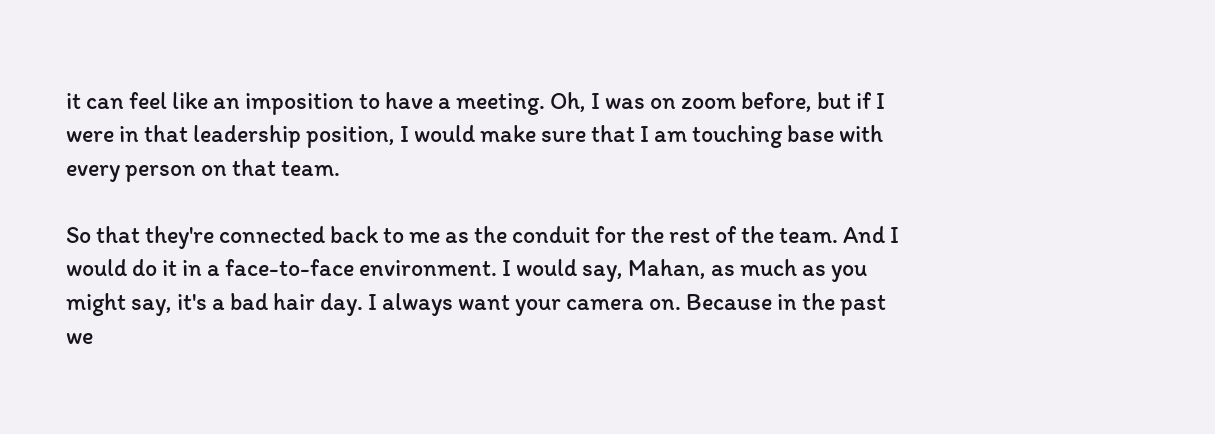it can feel like an imposition to have a meeting. Oh, I was on zoom before, but if I were in that leadership position, I would make sure that I am touching base with every person on that team.

So that they're connected back to me as the conduit for the rest of the team. And I would do it in a face-to-face environment. I would say, Mahan, as much as you might say, it's a bad hair day. I always want your camera on. Because in the past we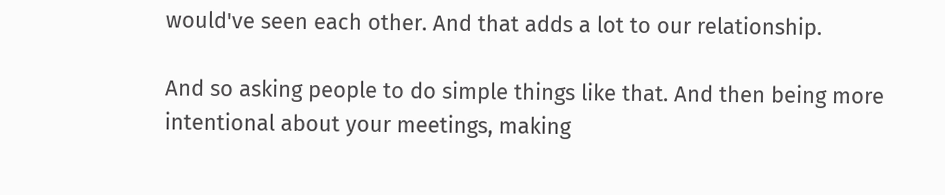would've seen each other. And that adds a lot to our relationship.

And so asking people to do simple things like that. And then being more intentional about your meetings, making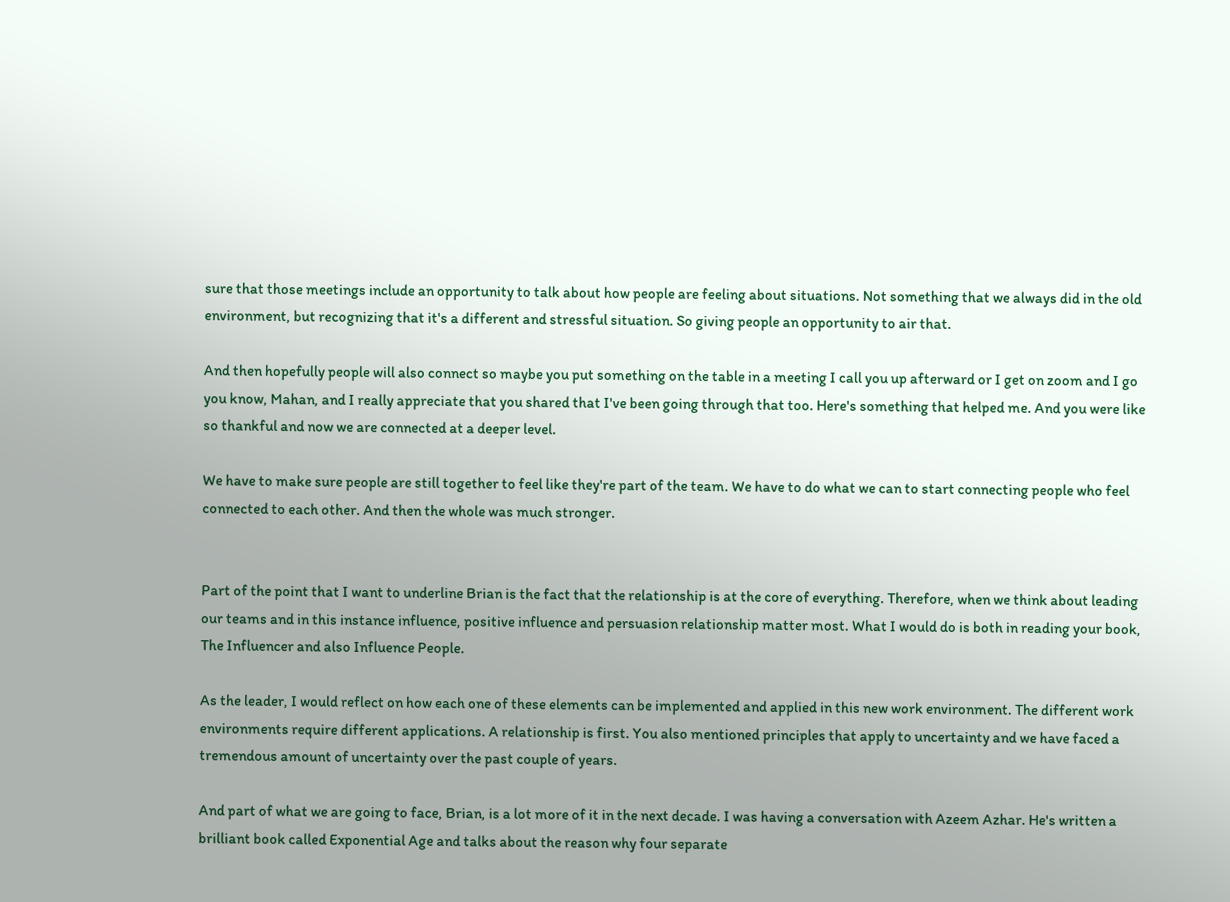sure that those meetings include an opportunity to talk about how people are feeling about situations. Not something that we always did in the old environment, but recognizing that it's a different and stressful situation. So giving people an opportunity to air that.

And then hopefully people will also connect so maybe you put something on the table in a meeting I call you up afterward or I get on zoom and I go you know, Mahan, and I really appreciate that you shared that I've been going through that too. Here's something that helped me. And you were like so thankful and now we are connected at a deeper level.

We have to make sure people are still together to feel like they're part of the team. We have to do what we can to start connecting people who feel connected to each other. And then the whole was much stronger.


Part of the point that I want to underline Brian is the fact that the relationship is at the core of everything. Therefore, when we think about leading our teams and in this instance influence, positive influence and persuasion relationship matter most. What I would do is both in reading your book, The Influencer and also Influence People.

As the leader, I would reflect on how each one of these elements can be implemented and applied in this new work environment. The different work environments require different applications. A relationship is first. You also mentioned principles that apply to uncertainty and we have faced a tremendous amount of uncertainty over the past couple of years.

And part of what we are going to face, Brian, is a lot more of it in the next decade. I was having a conversation with Azeem Azhar. He's written a brilliant book called Exponential Age and talks about the reason why four separate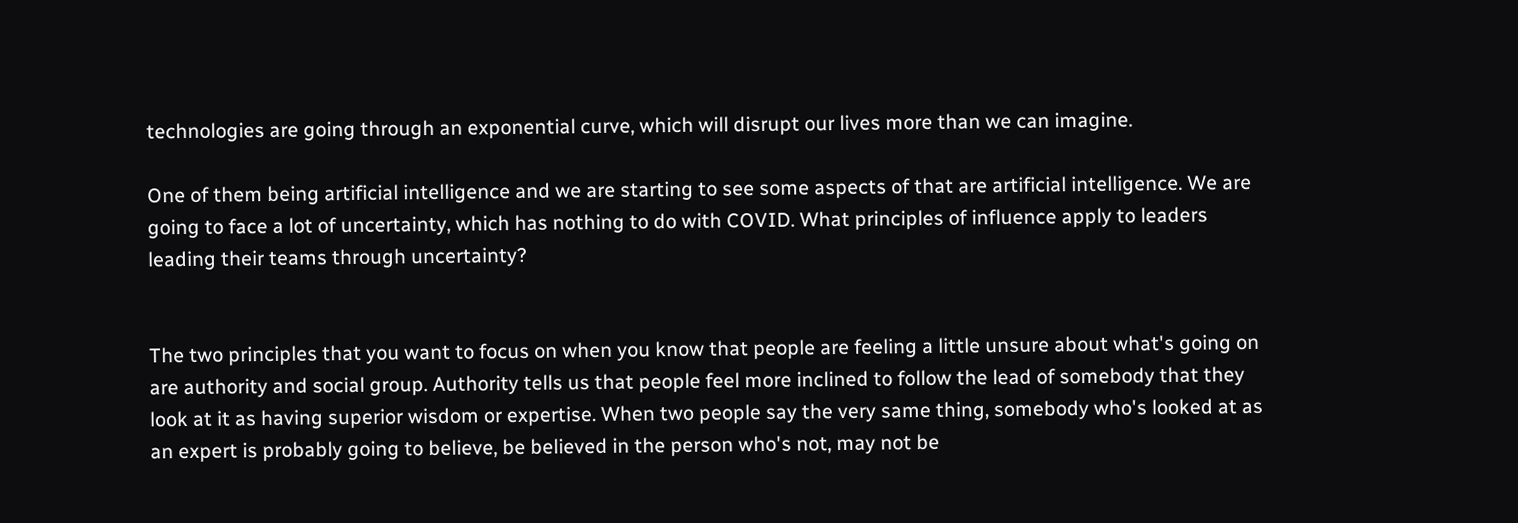technologies are going through an exponential curve, which will disrupt our lives more than we can imagine.

One of them being artificial intelligence and we are starting to see some aspects of that are artificial intelligence. We are going to face a lot of uncertainty, which has nothing to do with COVID. What principles of influence apply to leaders leading their teams through uncertainty?


The two principles that you want to focus on when you know that people are feeling a little unsure about what's going on are authority and social group. Authority tells us that people feel more inclined to follow the lead of somebody that they look at it as having superior wisdom or expertise. When two people say the very same thing, somebody who's looked at as an expert is probably going to believe, be believed in the person who's not, may not be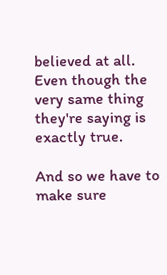believed at all. Even though the very same thing they're saying is exactly true.

And so we have to make sure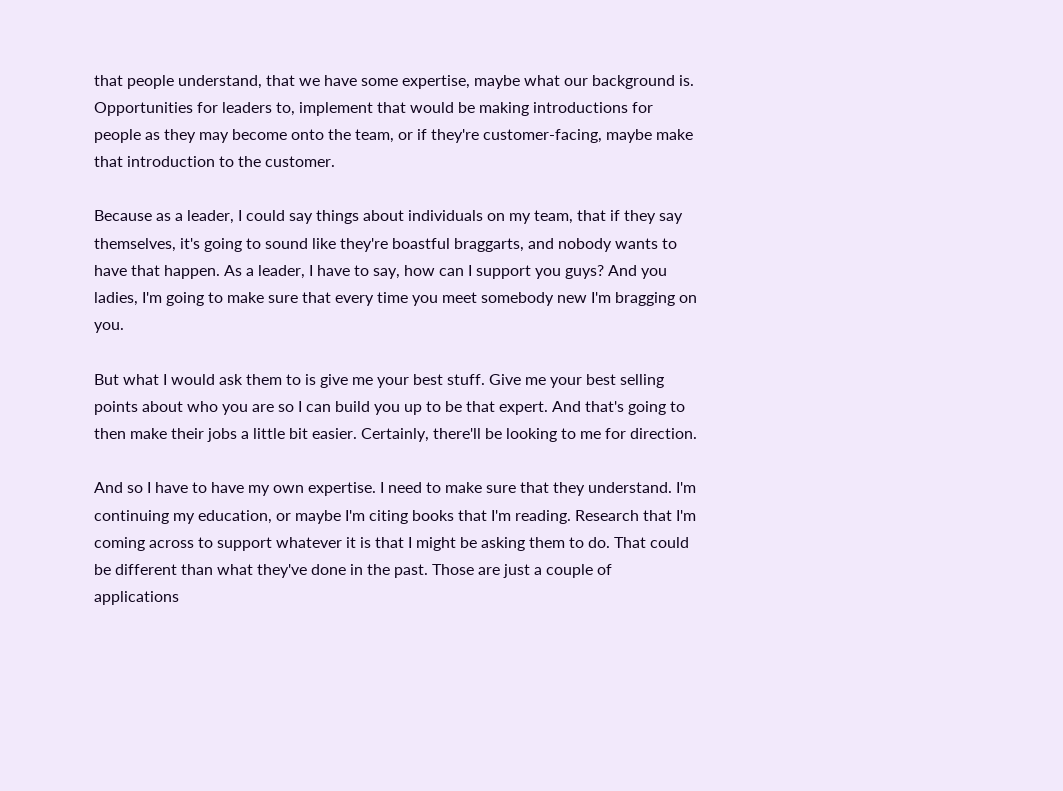that people understand, that we have some expertise, maybe what our background is. Opportunities for leaders to, implement that would be making introductions for people as they may become onto the team, or if they're customer-facing, maybe make that introduction to the customer.

Because as a leader, I could say things about individuals on my team, that if they say themselves, it's going to sound like they're boastful braggarts, and nobody wants to have that happen. As a leader, I have to say, how can I support you guys? And you ladies, I'm going to make sure that every time you meet somebody new I'm bragging on you.

But what I would ask them to is give me your best stuff. Give me your best selling points about who you are so I can build you up to be that expert. And that's going to then make their jobs a little bit easier. Certainly, there'll be looking to me for direction.

And so I have to have my own expertise. I need to make sure that they understand. I'm continuing my education, or maybe I'm citing books that I'm reading. Research that I'm coming across to support whatever it is that I might be asking them to do. That could be different than what they've done in the past. Those are just a couple of applications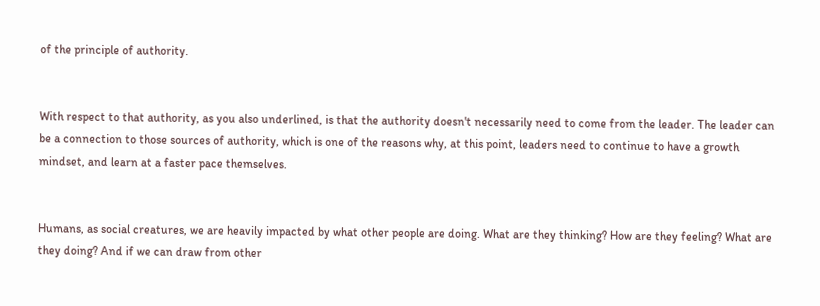of the principle of authority.


With respect to that authority, as you also underlined, is that the authority doesn't necessarily need to come from the leader. The leader can be a connection to those sources of authority, which is one of the reasons why, at this point, leaders need to continue to have a growth mindset, and learn at a faster pace themselves.


Humans, as social creatures, we are heavily impacted by what other people are doing. What are they thinking? How are they feeling? What are they doing? And if we can draw from other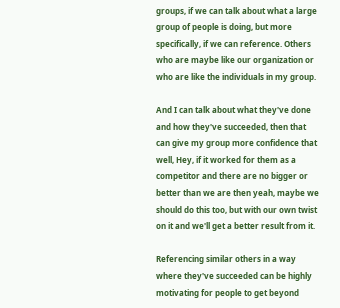groups, if we can talk about what a large group of people is doing, but more specifically, if we can reference. Others who are maybe like our organization or who are like the individuals in my group.

And I can talk about what they've done and how they've succeeded, then that can give my group more confidence that well, Hey, if it worked for them as a competitor and there are no bigger or better than we are then yeah, maybe we should do this too, but with our own twist on it and we'll get a better result from it.

Referencing similar others in a way where they've succeeded can be highly motivating for people to get beyond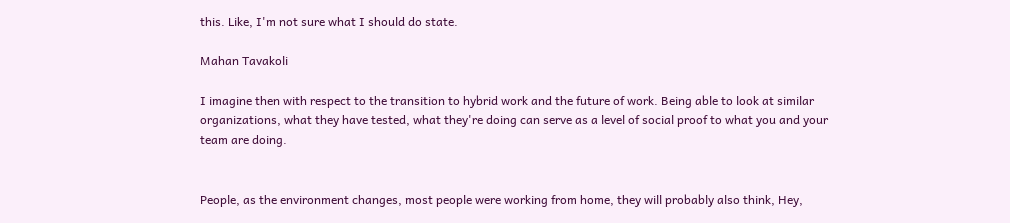this. Like, I'm not sure what I should do state.

Mahan Tavakoli

I imagine then with respect to the transition to hybrid work and the future of work. Being able to look at similar organizations, what they have tested, what they're doing can serve as a level of social proof to what you and your team are doing.


People, as the environment changes, most people were working from home, they will probably also think, Hey,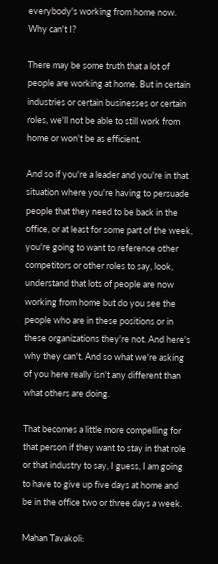everybody's working from home now. Why can't I?

There may be some truth that a lot of people are working at home. But in certain industries or certain businesses or certain roles, we'll not be able to still work from home or won't be as efficient.

And so if you're a leader and you're in that situation where you're having to persuade people that they need to be back in the office, or at least for some part of the week, you're going to want to reference other competitors or other roles to say, look, understand that lots of people are now working from home but do you see the people who are in these positions or in these organizations they're not. And here's why they can't. And so what we're asking of you here really isn't any different than what others are doing.

That becomes a little more compelling for that person if they want to stay in that role or that industry to say, I guess, I am going to have to give up five days at home and be in the office two or three days a week.

Mahan Tavakoli: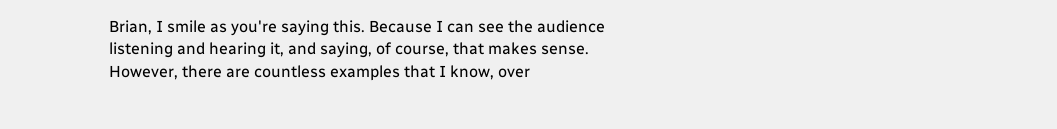Brian, I smile as you're saying this. Because I can see the audience listening and hearing it, and saying, of course, that makes sense. However, there are countless examples that I know, over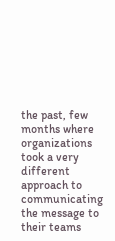the past, few months where organizations took a very different approach to communicating the message to their teams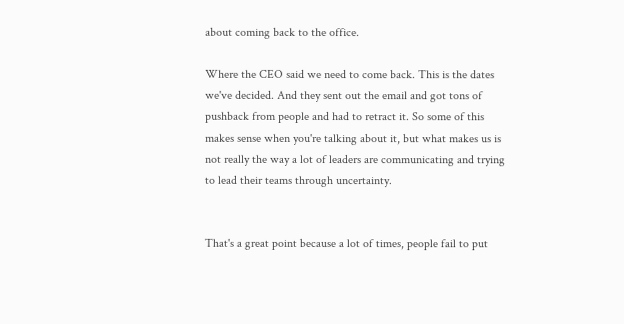about coming back to the office.

Where the CEO said we need to come back. This is the dates we've decided. And they sent out the email and got tons of pushback from people and had to retract it. So some of this makes sense when you're talking about it, but what makes us is not really the way a lot of leaders are communicating and trying to lead their teams through uncertainty.


That's a great point because a lot of times, people fail to put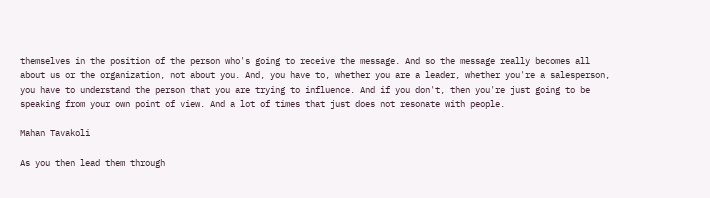themselves in the position of the person who's going to receive the message. And so the message really becomes all about us or the organization, not about you. And, you have to, whether you are a leader, whether you're a salesperson, you have to understand the person that you are trying to influence. And if you don't, then you're just going to be speaking from your own point of view. And a lot of times that just does not resonate with people.

Mahan Tavakoli

As you then lead them through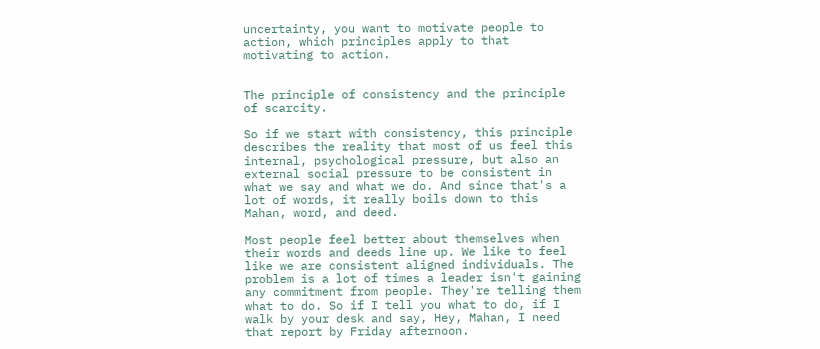uncertainty, you want to motivate people to action, which principles apply to that motivating to action.


The principle of consistency and the principle of scarcity.

So if we start with consistency, this principle describes the reality that most of us feel this internal, psychological pressure, but also an external social pressure to be consistent in what we say and what we do. And since that's a lot of words, it really boils down to this Mahan, word, and deed.

Most people feel better about themselves when their words and deeds line up. We like to feel like we are consistent aligned individuals. The problem is a lot of times a leader isn't gaining any commitment from people. They're telling them what to do. So if I tell you what to do, if I walk by your desk and say, Hey, Mahan, I need that report by Friday afternoon.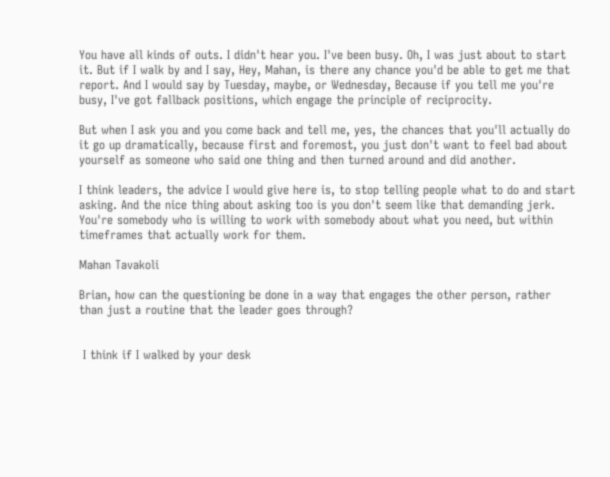You have all kinds of outs. I didn't hear you. I've been busy. Oh, I was just about to start it. But if I walk by and I say, Hey, Mahan, is there any chance you'd be able to get me that report. And I would say by Tuesday, maybe, or Wednesday, Because if you tell me you're busy, I've got fallback positions, which engage the principle of reciprocity.

But when I ask you and you come back and tell me, yes, the chances that you'll actually do it go up dramatically, because first and foremost, you just don't want to feel bad about yourself as someone who said one thing and then turned around and did another.

I think leaders, the advice I would give here is, to stop telling people what to do and start asking. And the nice thing about asking too is you don't seem like that demanding jerk. You're somebody who is willing to work with somebody about what you need, but within timeframes that actually work for them.

Mahan Tavakoli

Brian, how can the questioning be done in a way that engages the other person, rather than just a routine that the leader goes through?


 I think if I walked by your desk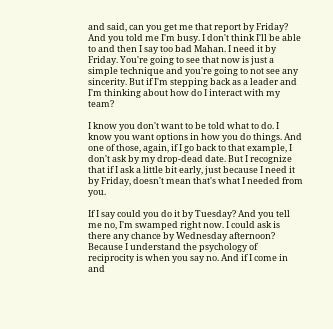and said, can you get me that report by Friday? And you told me I'm busy. I don't think I'll be able to and then I say too bad Mahan. I need it by Friday. You're going to see that now is just a simple technique and you're going to not see any sincerity. But if I'm stepping back as a leader and I'm thinking about how do I interact with my team?

I know you don't want to be told what to do. I know you want options in how you do things. And one of those, again, if I go back to that example, I don't ask by my drop-dead date. But I recognize that if I ask a little bit early, just because I need it by Friday, doesn't mean that's what I needed from you.

If I say could you do it by Tuesday? And you tell me no, I'm swamped right now. I could ask is there any chance by Wednesday afternoon? Because I understand the psychology of reciprocity is when you say no. And if I come in and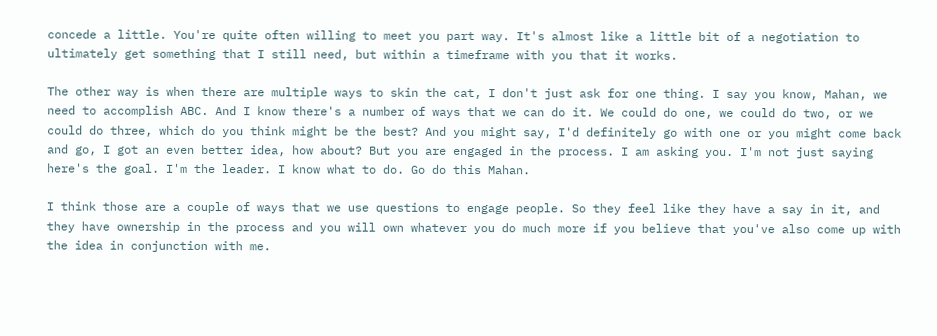concede a little. You're quite often willing to meet you part way. It's almost like a little bit of a negotiation to ultimately get something that I still need, but within a timeframe with you that it works.

The other way is when there are multiple ways to skin the cat, I don't just ask for one thing. I say you know, Mahan, we need to accomplish ABC. And I know there's a number of ways that we can do it. We could do one, we could do two, or we could do three, which do you think might be the best? And you might say, I'd definitely go with one or you might come back and go, I got an even better idea, how about? But you are engaged in the process. I am asking you. I'm not just saying here's the goal. I'm the leader. I know what to do. Go do this Mahan.

I think those are a couple of ways that we use questions to engage people. So they feel like they have a say in it, and they have ownership in the process and you will own whatever you do much more if you believe that you've also come up with the idea in conjunction with me.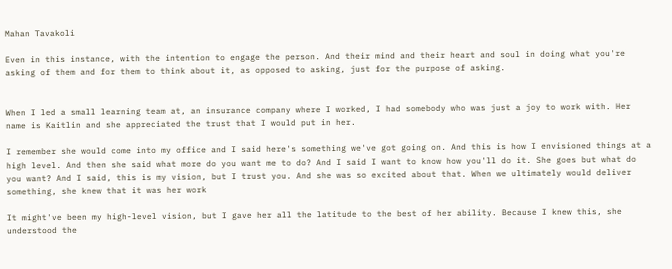Mahan Tavakoli

Even in this instance, with the intention to engage the person. And their mind and their heart and soul in doing what you're asking of them and for them to think about it, as opposed to asking, just for the purpose of asking.


When I led a small learning team at, an insurance company where I worked, I had somebody who was just a joy to work with. Her name is Kaitlin and she appreciated the trust that I would put in her.

I remember she would come into my office and I said here's something we've got going on. And this is how I envisioned things at a high level. And then she said what more do you want me to do? And I said I want to know how you'll do it. She goes but what do you want? And I said, this is my vision, but I trust you. And she was so excited about that. When we ultimately would deliver something, she knew that it was her work

It might've been my high-level vision, but I gave her all the latitude to the best of her ability. Because I knew this, she understood the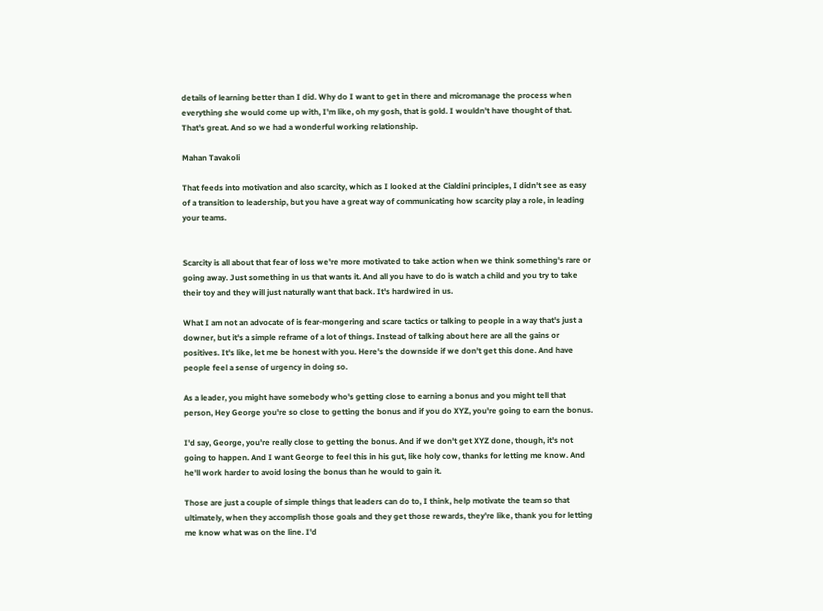details of learning better than I did. Why do I want to get in there and micromanage the process when everything she would come up with, I'm like, oh my gosh, that is gold. I wouldn't have thought of that. That's great. And so we had a wonderful working relationship.

Mahan Tavakoli

That feeds into motivation and also scarcity, which as I looked at the Cialdini principles, I didn't see as easy of a transition to leadership, but you have a great way of communicating how scarcity play a role, in leading your teams.


Scarcity is all about that fear of loss we're more motivated to take action when we think something's rare or going away. Just something in us that wants it. And all you have to do is watch a child and you try to take their toy and they will just naturally want that back. It's hardwired in us.

What I am not an advocate of is fear-mongering and scare tactics or talking to people in a way that's just a downer, but it's a simple reframe of a lot of things. Instead of talking about here are all the gains or positives. It's like, let me be honest with you. Here's the downside if we don't get this done. And have people feel a sense of urgency in doing so.

As a leader, you might have somebody who's getting close to earning a bonus and you might tell that person, Hey George you're so close to getting the bonus and if you do XYZ, you're going to earn the bonus.

I'd say, George, you're really close to getting the bonus. And if we don't get XYZ done, though, it's not going to happen. And I want George to feel this in his gut, like holy cow, thanks for letting me know. And he'll work harder to avoid losing the bonus than he would to gain it.

Those are just a couple of simple things that leaders can do to, I think, help motivate the team so that ultimately, when they accomplish those goals and they get those rewards, they're like, thank you for letting me know what was on the line. I'd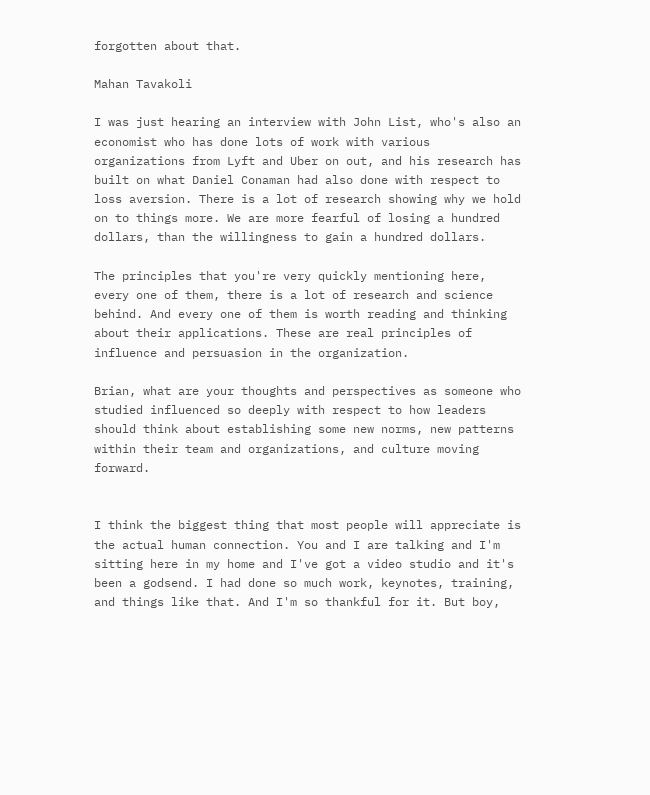forgotten about that.

Mahan Tavakoli

I was just hearing an interview with John List, who's also an economist who has done lots of work with various organizations from Lyft and Uber on out, and his research has built on what Daniel Conaman had also done with respect to loss aversion. There is a lot of research showing why we hold on to things more. We are more fearful of losing a hundred dollars, than the willingness to gain a hundred dollars.

The principles that you're very quickly mentioning here, every one of them, there is a lot of research and science behind. And every one of them is worth reading and thinking about their applications. These are real principles of influence and persuasion in the organization.

Brian, what are your thoughts and perspectives as someone who studied influenced so deeply with respect to how leaders should think about establishing some new norms, new patterns within their team and organizations, and culture moving forward.


I think the biggest thing that most people will appreciate is the actual human connection. You and I are talking and I'm sitting here in my home and I've got a video studio and it's been a godsend. I had done so much work, keynotes, training, and things like that. And I'm so thankful for it. But boy,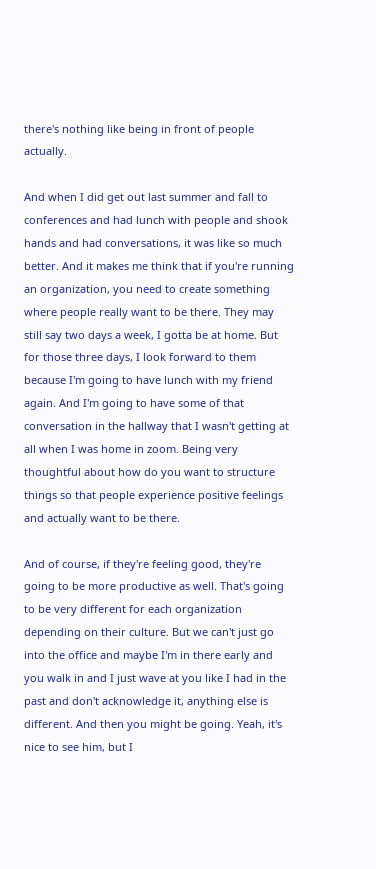there's nothing like being in front of people actually.

And when I did get out last summer and fall to conferences and had lunch with people and shook hands and had conversations, it was like so much better. And it makes me think that if you're running an organization, you need to create something where people really want to be there. They may still say two days a week, I gotta be at home. But for those three days, I look forward to them because I'm going to have lunch with my friend again. And I'm going to have some of that conversation in the hallway that I wasn't getting at all when I was home in zoom. Being very thoughtful about how do you want to structure things so that people experience positive feelings and actually want to be there.

And of course, if they're feeling good, they're going to be more productive as well. That's going to be very different for each organization depending on their culture. But we can't just go into the office and maybe I'm in there early and you walk in and I just wave at you like I had in the past and don't acknowledge it, anything else is different. And then you might be going. Yeah, it's nice to see him, but I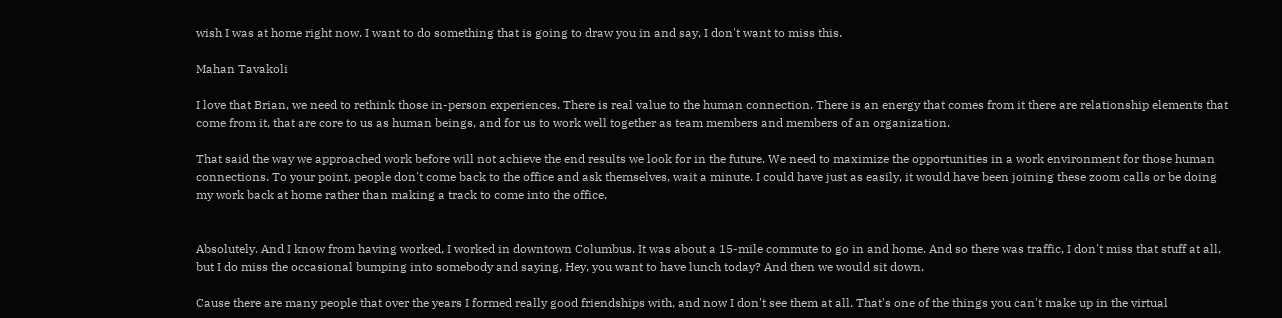wish I was at home right now. I want to do something that is going to draw you in and say, I don't want to miss this.

Mahan Tavakoli

I love that Brian, we need to rethink those in-person experiences. There is real value to the human connection. There is an energy that comes from it there are relationship elements that come from it, that are core to us as human beings, and for us to work well together as team members and members of an organization.

That said the way we approached work before will not achieve the end results we look for in the future. We need to maximize the opportunities in a work environment for those human connections. To your point, people don't come back to the office and ask themselves, wait a minute. I could have just as easily, it would have been joining these zoom calls or be doing my work back at home rather than making a track to come into the office.


Absolutely. And I know from having worked, I worked in downtown Columbus. It was about a 15-mile commute to go in and home. And so there was traffic, I don't miss that stuff at all, but I do miss the occasional bumping into somebody and saying, Hey, you want to have lunch today? And then we would sit down.

Cause there are many people that over the years I formed really good friendships with, and now I don't see them at all. That's one of the things you can't make up in the virtual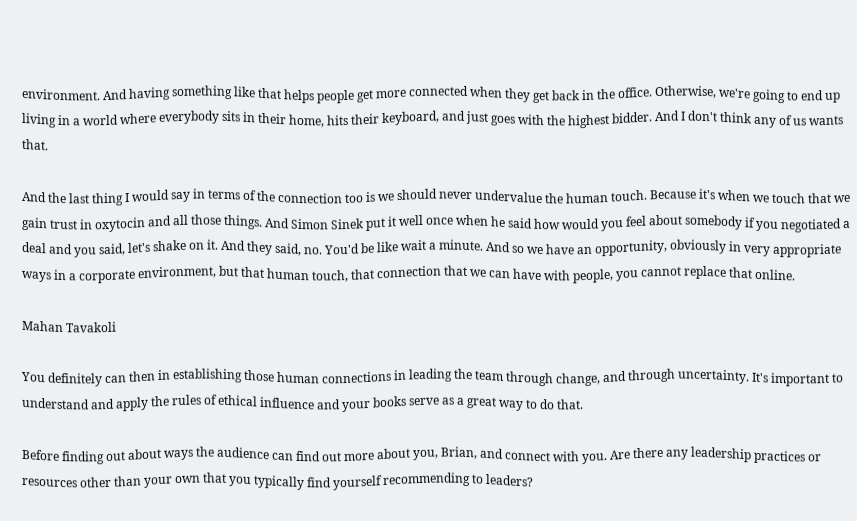environment. And having something like that helps people get more connected when they get back in the office. Otherwise, we're going to end up living in a world where everybody sits in their home, hits their keyboard, and just goes with the highest bidder. And I don't think any of us wants that.

And the last thing I would say in terms of the connection too is we should never undervalue the human touch. Because it's when we touch that we gain trust in oxytocin and all those things. And Simon Sinek put it well once when he said how would you feel about somebody if you negotiated a deal and you said, let's shake on it. And they said, no. You'd be like wait a minute. And so we have an opportunity, obviously in very appropriate ways in a corporate environment, but that human touch, that connection that we can have with people, you cannot replace that online.

Mahan Tavakoli

You definitely can then in establishing those human connections in leading the team through change, and through uncertainty. It's important to understand and apply the rules of ethical influence and your books serve as a great way to do that.

Before finding out about ways the audience can find out more about you, Brian, and connect with you. Are there any leadership practices or resources other than your own that you typically find yourself recommending to leaders?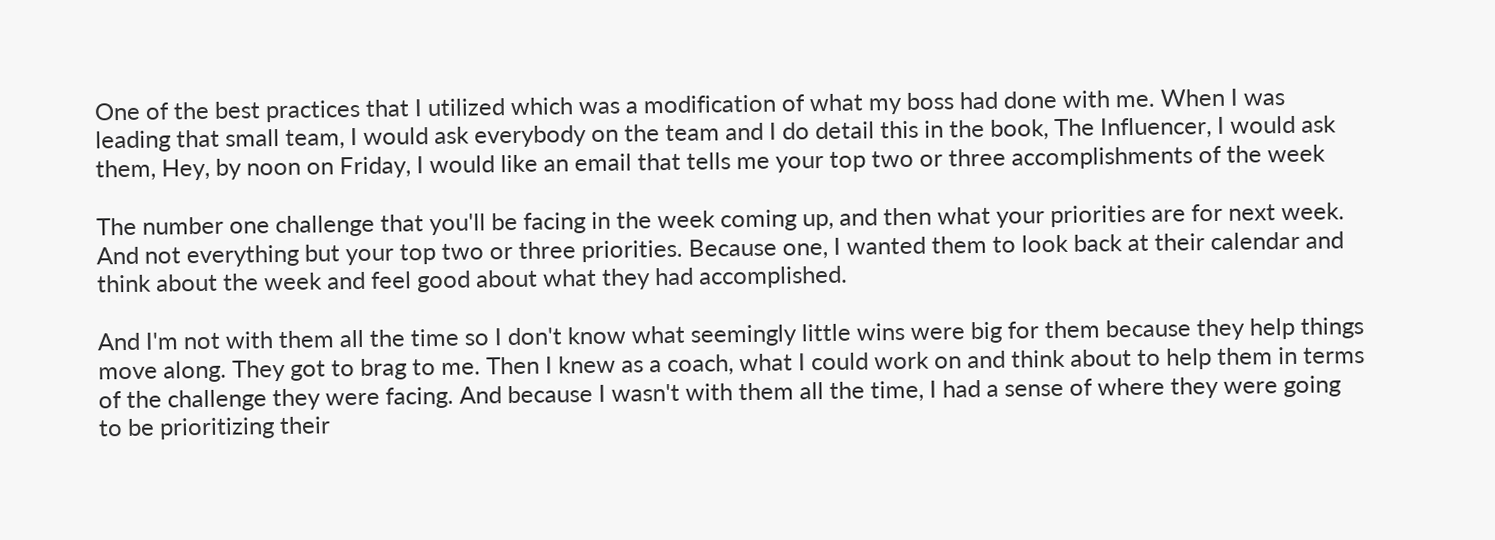One of the best practices that I utilized which was a modification of what my boss had done with me. When I was leading that small team, I would ask everybody on the team and I do detail this in the book, The Influencer, I would ask them, Hey, by noon on Friday, I would like an email that tells me your top two or three accomplishments of the week

The number one challenge that you'll be facing in the week coming up, and then what your priorities are for next week. And not everything but your top two or three priorities. Because one, I wanted them to look back at their calendar and think about the week and feel good about what they had accomplished.

And I'm not with them all the time so I don't know what seemingly little wins were big for them because they help things move along. They got to brag to me. Then I knew as a coach, what I could work on and think about to help them in terms of the challenge they were facing. And because I wasn't with them all the time, I had a sense of where they were going to be prioritizing their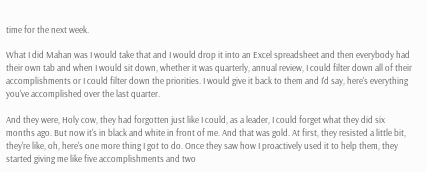time for the next week.

What I did Mahan was I would take that and I would drop it into an Excel spreadsheet and then everybody had their own tab and when I would sit down, whether it was quarterly, annual review, I could filter down all of their accomplishments or I could filter down the priorities. I would give it back to them and I'd say, here's everything you've accomplished over the last quarter.

And they were, Holy cow, they had forgotten just like I could, as a leader, I could forget what they did six months ago. But now it's in black and white in front of me. And that was gold. At first, they resisted a little bit, they're like, oh, here's one more thing I got to do. Once they saw how I proactively used it to help them, they started giving me like five accomplishments and two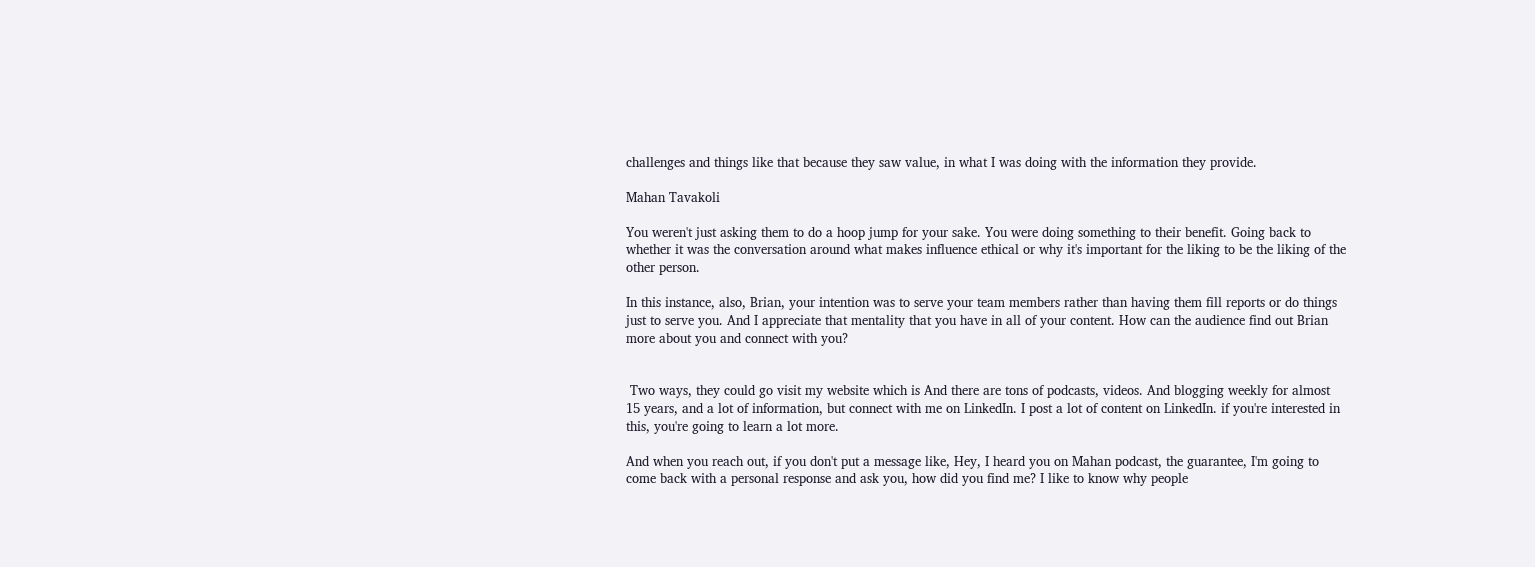challenges and things like that because they saw value, in what I was doing with the information they provide.

Mahan Tavakoli

You weren't just asking them to do a hoop jump for your sake. You were doing something to their benefit. Going back to whether it was the conversation around what makes influence ethical or why it's important for the liking to be the liking of the other person.

In this instance, also, Brian, your intention was to serve your team members rather than having them fill reports or do things just to serve you. And I appreciate that mentality that you have in all of your content. How can the audience find out Brian more about you and connect with you?


 Two ways, they could go visit my website which is And there are tons of podcasts, videos. And blogging weekly for almost 15 years, and a lot of information, but connect with me on LinkedIn. I post a lot of content on LinkedIn. if you're interested in this, you're going to learn a lot more.

And when you reach out, if you don't put a message like, Hey, I heard you on Mahan podcast, the guarantee, I'm going to come back with a personal response and ask you, how did you find me? I like to know why people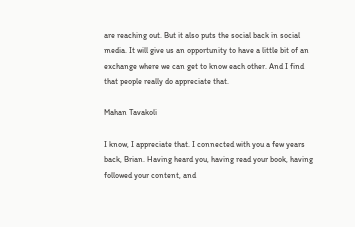are reaching out. But it also puts the social back in social media. It will give us an opportunity to have a little bit of an exchange where we can get to know each other. And I find that people really do appreciate that.

Mahan Tavakoli

I know, I appreciate that. I connected with you a few years back, Brian. Having heard you, having read your book, having followed your content, and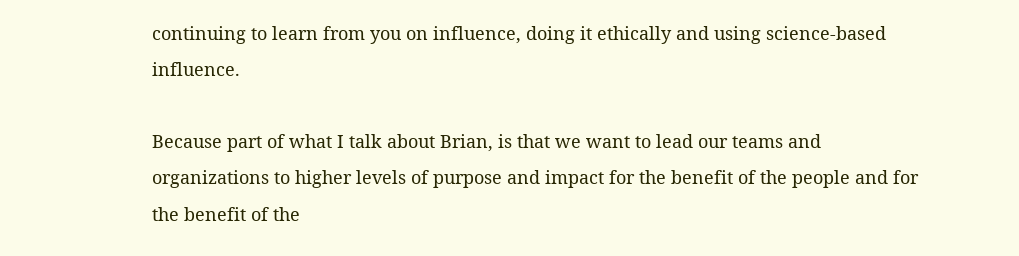continuing to learn from you on influence, doing it ethically and using science-based influence.

Because part of what I talk about Brian, is that we want to lead our teams and organizations to higher levels of purpose and impact for the benefit of the people and for the benefit of the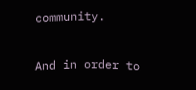community.

And in order to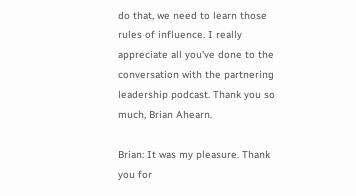do that, we need to learn those rules of influence. I really appreciate all you've done to the conversation with the partnering leadership podcast. Thank you so much, Brian Ahearn.

Brian: It was my pleasure. Thank you for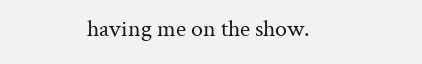having me on the show.